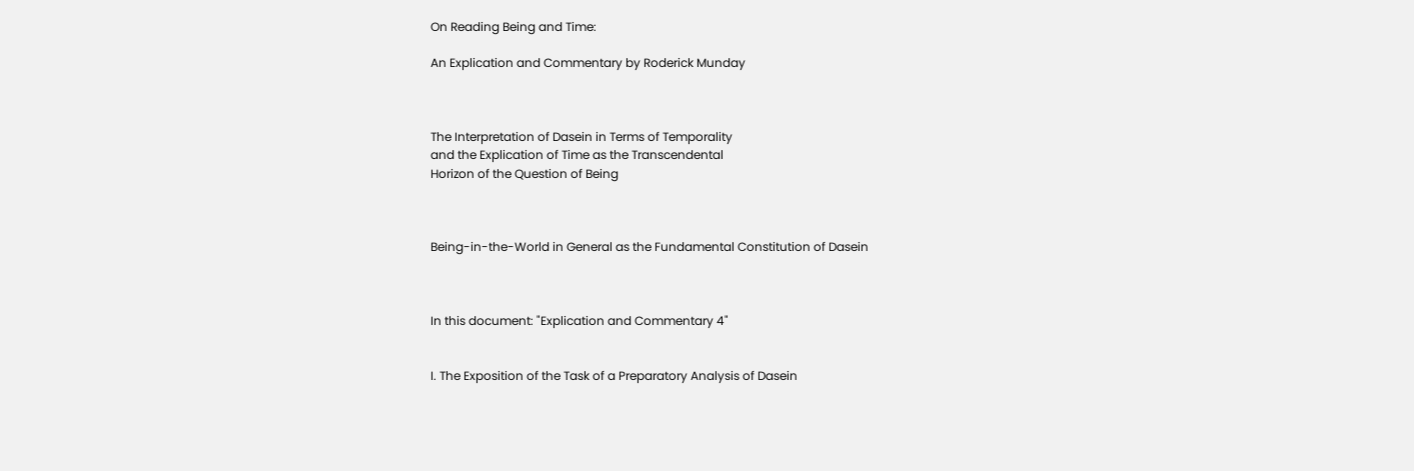On Reading Being and Time:

An Explication and Commentary by Roderick Munday



The Interpretation of Dasein in Terms of Temporality
and the Explication of Time as the Transcendental
Horizon of the Question of Being



Being-in-the-World in General as the Fundamental Constitution of Dasein



In this document: "Explication and Commentary 4"


I. The Exposition of the Task of a Preparatory Analysis of Dasein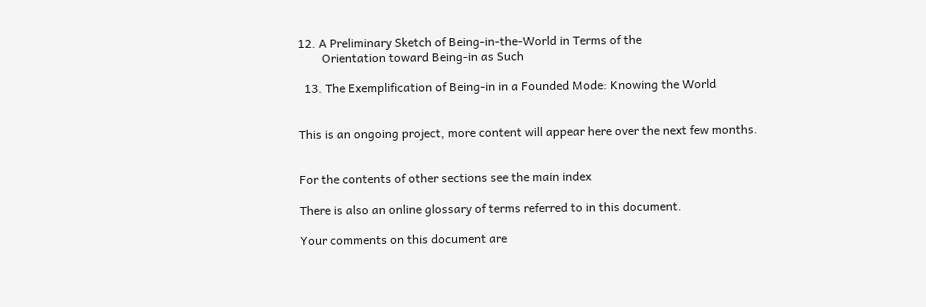12. A Preliminary Sketch of Being-in-the-World in Terms of the
        Orientation toward Being-in as Such

  13. The Exemplification of Being-in in a Founded Mode: Knowing the World


This is an ongoing project, more content will appear here over the next few months.


For the contents of other sections see the main index

There is also an online glossary of terms referred to in this document.

Your comments on this document are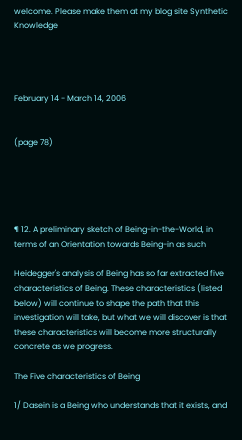welcome. Please make them at my blog site Synthetic Knowledge




February 14 - March 14, 2006


(page 78)





¶ 12. A preliminary sketch of Being-in-the-World, in terms of an Orientation towards Being-in as such

Heidegger's analysis of Being has so far extracted five characteristics of Being. These characteristics (listed below) will continue to shape the path that this investigation will take, but what we will discover is that these characteristics will become more structurally concrete as we progress.

The Five characteristics of Being

1/ Dasein is a Being who understands that it exists, and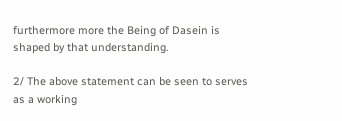furthermore more the Being of Dasein is shaped by that understanding.

2/ The above statement can be seen to serves as a working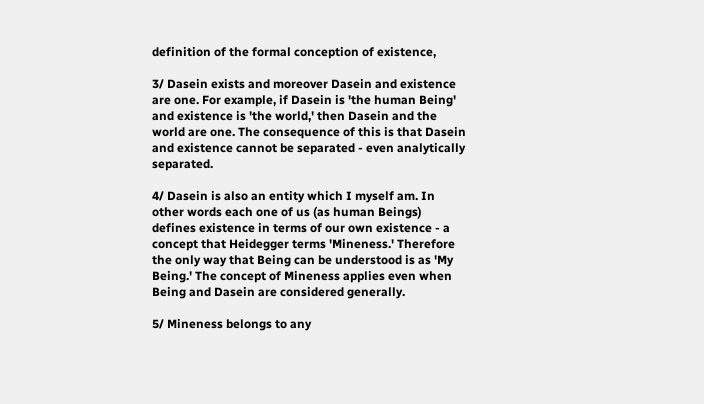definition of the formal conception of existence,

3/ Dasein exists and moreover Dasein and existence are one. For example, if Dasein is 'the human Being' and existence is 'the world,' then Dasein and the world are one. The consequence of this is that Dasein and existence cannot be separated - even analytically separated.

4/ Dasein is also an entity which I myself am. In other words each one of us (as human Beings) defines existence in terms of our own existence - a concept that Heidegger terms 'Mineness.' Therefore the only way that Being can be understood is as 'My Being.' The concept of Mineness applies even when Being and Dasein are considered generally.

5/ Mineness belongs to any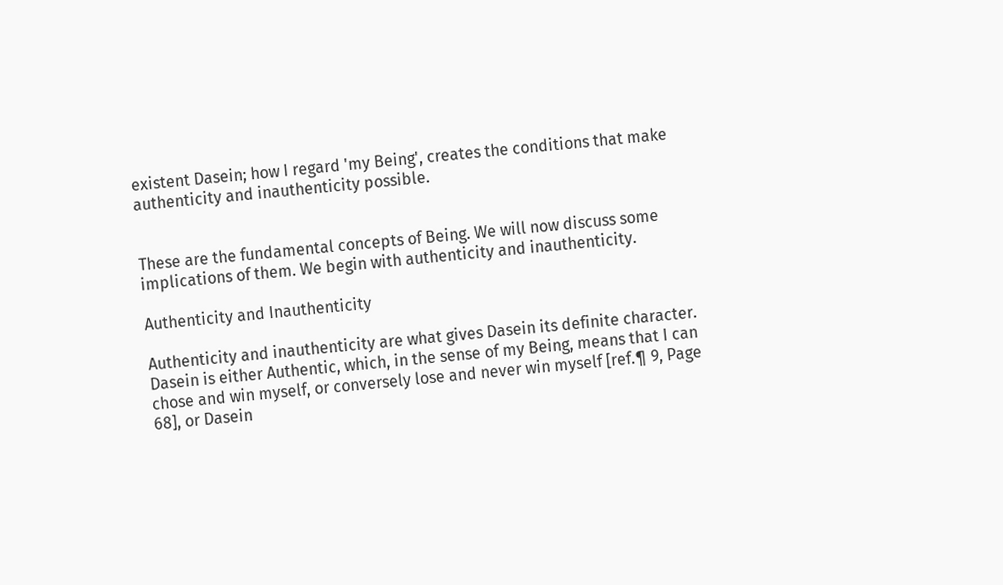existent Dasein; how I regard 'my Being', creates the conditions that make authenticity and inauthenticity possible.


These are the fundamental concepts of Being. We will now discuss some implications of them. We begin with authenticity and inauthenticity.

Authenticity and Inauthenticity

Authenticity and inauthenticity are what gives Dasein its definite character. Dasein is either Authentic, which, in the sense of my Being, means that I can chose and win myself, or conversely lose and never win myself [ref.¶ 9, Page 68], or Dasein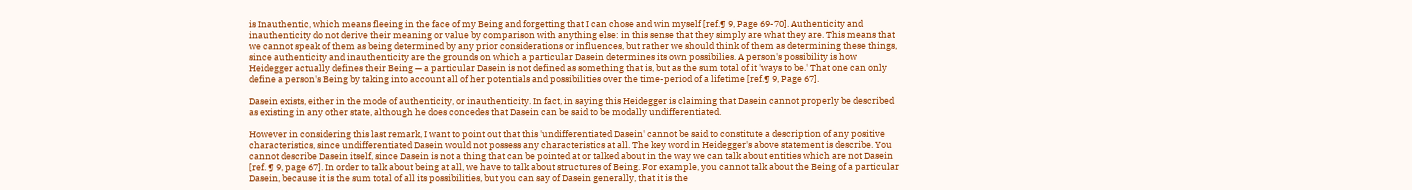is Inauthentic, which means fleeing in the face of my Being and forgetting that I can chose and win myself [ref.¶ 9, Page 69-70]. Authenticity and inauthenticity do not derive their meaning or value by comparison with anything else: in this sense that they simply are what they are. This means that we cannot speak of them as being determined by any prior considerations or influences, but rather we should think of them as determining these things, since authenticity and inauthenticity are the grounds on which a particular Dasein determines its own possibilies. A person's possibility is how Heidegger actually defines their Being — a particular Dasein is not defined as something that is, but as the sum total of it 'ways to be.' That one can only define a person's Being by taking into account all of her potentials and possibilities over the time-period of a lifetime [ref.¶ 9, Page 67].

Dasein exists, either in the mode of authenticity, or inauthenticity. In fact, in saying this Heidegger is claiming that Dasein cannot properly be described as existing in any other state, although he does concedes that Dasein can be said to be modally undifferentiated.

However in considering this last remark, I want to point out that this 'undifferentiated Dasein' cannot be said to constitute a description of any positive characteristics, since undifferentiated Dasein would not possess any characteristics at all. The key word in Heidegger's above statement is describe. You cannot describe Dasein itself, since Dasein is not a thing that can be pointed at or talked about in the way we can talk about entities which are not Dasein [ref. ¶ 9, page 67]. In order to talk about being at all, we have to talk about structures of Being. For example, you cannot talk about the Being of a particular Dasein, because it is the sum total of all its possibilities, but you can say of Dasein generally, that it is the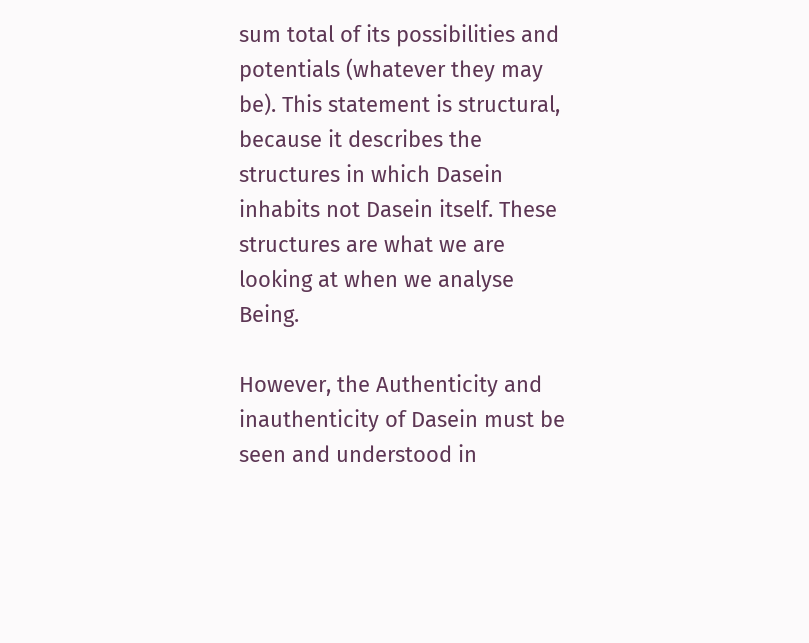sum total of its possibilities and potentials (whatever they may be). This statement is structural, because it describes the structures in which Dasein inhabits not Dasein itself. These structures are what we are looking at when we analyse Being.

However, the Authenticity and inauthenticity of Dasein must be seen and understood in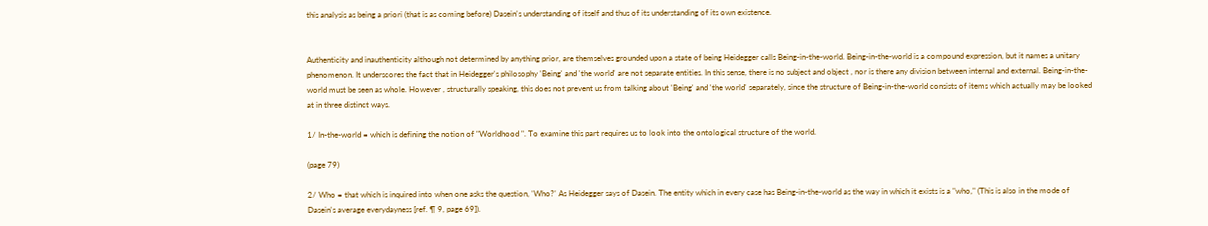this analysis as being a priori (that is as coming before) Dasein's understanding of itself and thus of its understanding of its own existence.


Authenticity and inauthenticity although not determined by anything prior, are themselves grounded upon a state of being Heidegger calls Being-in-the-world. Being-in-the-world is a compound expression, but it names a unitary phenomenon. It underscores the fact that in Heidegger's philosophy 'Being' and 'the world' are not separate entities. In this sense, there is no subject and object , nor is there any division between internal and external. Being-in-the-world must be seen as whole. However , structurally speaking, this does not prevent us from talking about 'Being' and 'the world' separately, since the structure of Being-in-the-world consists of items which actually may be looked at in three distinct ways.

1/ In-the-world = which is defining the notion of "Worldhood ". To examine this part requires us to look into the ontological structure of the world.

(page 79)

2/ Who = that which is inquired into when one asks the question, 'Who?' As Heidegger says of Dasein. The entity which in every case has Being-in-the-world as the way in which it exists is a "who," (This is also in the mode of Dasein's average everydayness [ref. ¶ 9, page 69]).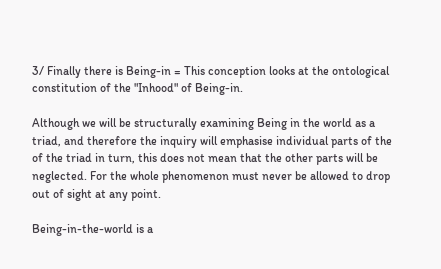3/ Finally there is Being-in = This conception looks at the ontological constitution of the "Inhood" of Being-in.

Although we will be structurally examining Being in the world as a triad, and therefore the inquiry will emphasise individual parts of the of the triad in turn, this does not mean that the other parts will be neglected. For the whole phenomenon must never be allowed to drop out of sight at any point.

Being-in-the-world is a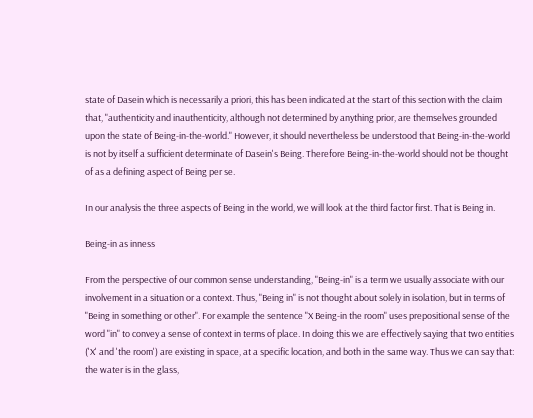state of Dasein which is necessarily a priori, this has been indicated at the start of this section with the claim that, "authenticity and inauthenticity, although not determined by anything prior, are themselves grounded upon the state of Being-in-the-world." However, it should nevertheless be understood that Being-in-the-world is not by itself a sufficient determinate of Dasein's Being. Therefore Being-in-the-world should not be thought of as a defining aspect of Being per se.

In our analysis the three aspects of Being in the world, we will look at the third factor first. That is Being in.

Being-in as inness

From the perspective of our common sense understanding, "Being-in" is a term we usually associate with our involvement in a situation or a context. Thus, "Being in" is not thought about solely in isolation, but in terms of "Being in something or other". For example the sentence "X Being-in the room" uses prepositional sense of the word "in" to convey a sense of context in terms of place. In doing this we are effectively saying that two entities ('X' and 'the room') are existing in space, at a specific location, and both in the same way. Thus we can say that: the water is in the glass,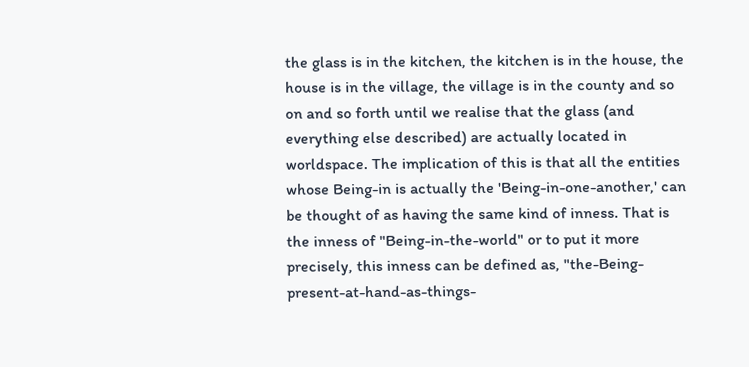the glass is in the kitchen, the kitchen is in the house, the house is in the village, the village is in the county and so on and so forth until we realise that the glass (and everything else described) are actually located in worldspace. The implication of this is that all the entities whose Being-in is actually the 'Being-in-one-another,' can be thought of as having the same kind of inness. That is the inness of "Being-in-the-world" or to put it more precisely, this inness can be defined as, "the-Being-present-at-hand-as-things-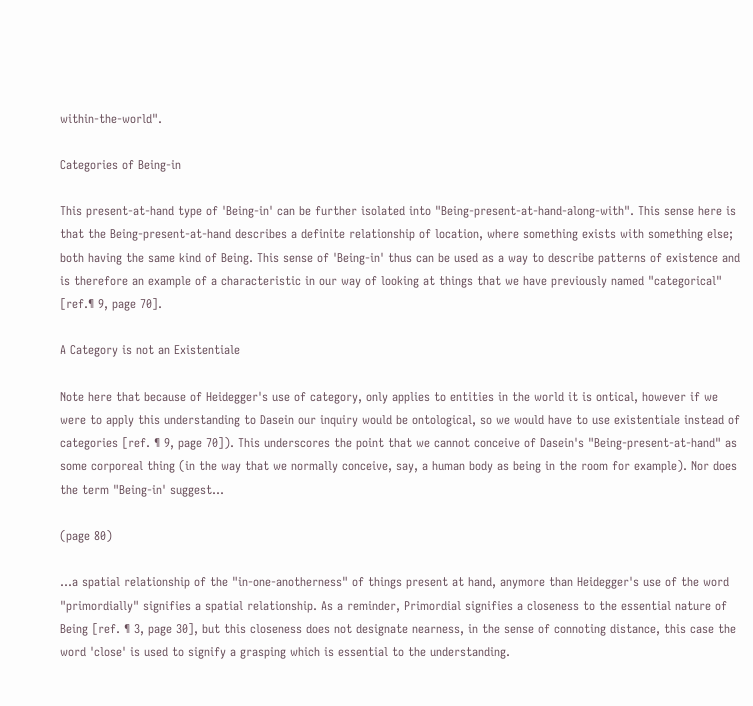within-the-world".

Categories of Being-in

This present-at-hand type of 'Being-in' can be further isolated into "Being-present-at-hand-along-with". This sense here is that the Being-present-at-hand describes a definite relationship of location, where something exists with something else; both having the same kind of Being. This sense of 'Being-in' thus can be used as a way to describe patterns of existence and is therefore an example of a characteristic in our way of looking at things that we have previously named "categorical" [ref.¶ 9, page 70].

A Category is not an Existentiale

Note here that because of Heidegger's use of category, only applies to entities in the world it is ontical, however if we were to apply this understanding to Dasein our inquiry would be ontological, so we would have to use existentiale instead of categories [ref. ¶ 9, page 70]). This underscores the point that we cannot conceive of Dasein's "Being-present-at-hand" as some corporeal thing (in the way that we normally conceive, say, a human body as being in the room for example). Nor does the term "Being-in' suggest…

(page 80)

…a spatial relationship of the "in-one-anotherness" of things present at hand, anymore than Heidegger's use of the word "primordially" signifies a spatial relationship. As a reminder, Primordial signifies a closeness to the essential nature of Being [ref. ¶ 3, page 30], but this closeness does not designate nearness, in the sense of connoting distance, this case the word 'close' is used to signify a grasping which is essential to the understanding.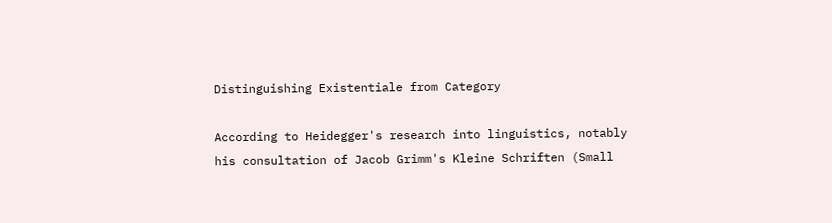Distinguishing Existentiale from Category

According to Heidegger's research into linguistics, notably his consultation of Jacob Grimm's Kleine Schriften (Small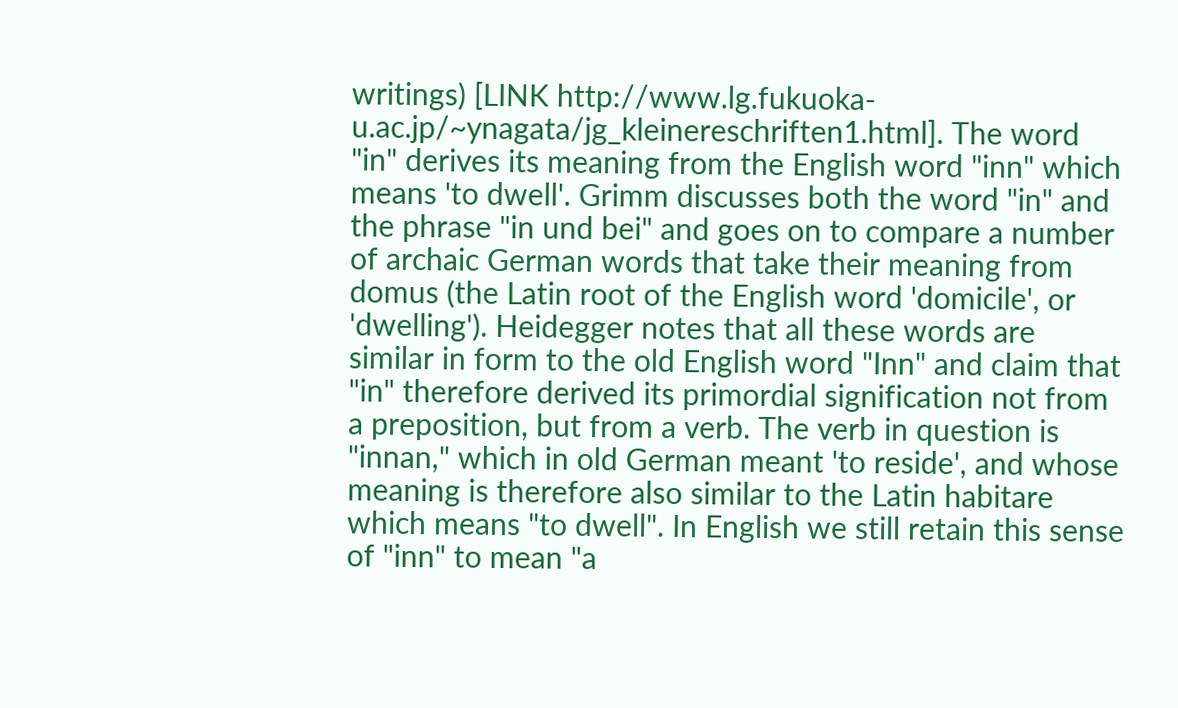writings) [LINK http://www.lg.fukuoka-u.ac.jp/~ynagata/jg_kleinereschriften1.html]. The word "in" derives its meaning from the English word "inn" which means 'to dwell'. Grimm discusses both the word "in" and the phrase "in und bei" and goes on to compare a number of archaic German words that take their meaning from domus (the Latin root of the English word 'domicile', or 'dwelling'). Heidegger notes that all these words are similar in form to the old English word "Inn" and claim that "in" therefore derived its primordial signification not from a preposition, but from a verb. The verb in question is "innan," which in old German meant 'to reside', and whose meaning is therefore also similar to the Latin habitare which means "to dwell". In English we still retain this sense of "inn" to mean "a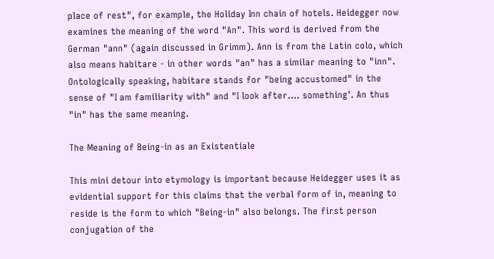place of rest", for example, the Holiday Inn chain of hotels. Heidegger now examines the meaning of the word "An". This word is derived from the German "ann" (again discussed in Grimm). Ann is from the Latin colo, which also means habitare - in other words "an" has a similar meaning to "inn". Ontologically speaking, habitare stands for "being accustomed" in the sense of "I am familiarity with" and "I look after.... something'. An thus "in" has the same meaning.

The Meaning of Being-in as an Existentiale

This mini detour into etymology is important because Heidegger uses it as evidential support for this claims that the verbal form of in, meaning to reside is the form to which "Being-in" also belongs. The first person conjugation of the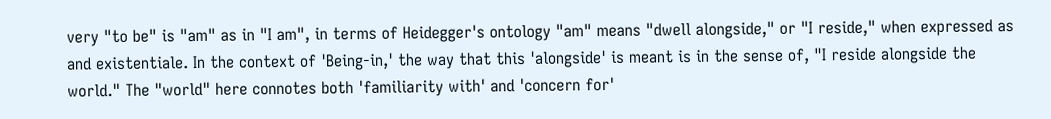very "to be" is "am" as in "I am", in terms of Heidegger's ontology "am" means "dwell alongside," or "I reside," when expressed as and existentiale. In the context of 'Being-in,' the way that this 'alongside' is meant is in the sense of, "I reside alongside the world." The "world" here connotes both 'familiarity with' and 'concern for'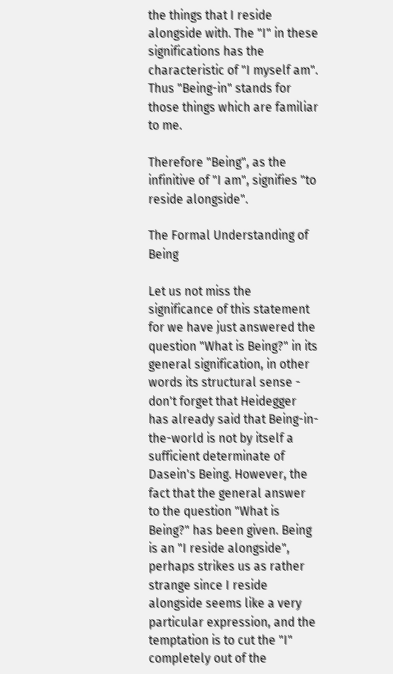the things that I reside alongside with. The "I" in these significations has the characteristic of "I myself am". Thus "Being-in" stands for those things which are familiar to me.

Therefore "Being", as the infinitive of "I am", signifies "to reside alongside".

The Formal Understanding of Being

Let us not miss the significance of this statement for we have just answered the question "What is Being?" in its general signification, in other words its structural sense - don't forget that Heidegger has already said that Being-in-the-world is not by itself a sufficient determinate of Dasein's Being. However, the fact that the general answer to the question "What is Being?" has been given. Being is an "I reside alongside", perhaps strikes us as rather strange since I reside alongside seems like a very particular expression, and the temptation is to cut the "I" completely out of the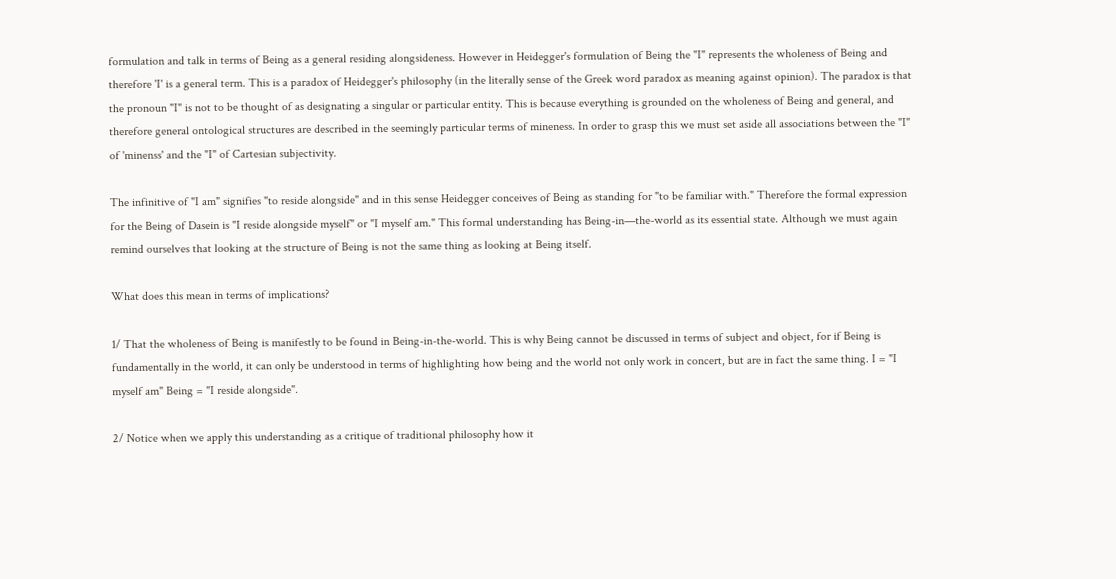formulation and talk in terms of Being as a general residing alongsideness. However in Heidegger's formulation of Being the "I" represents the wholeness of Being and therefore 'I' is a general term. This is a paradox of Heidegger's philosophy (in the literally sense of the Greek word paradox as meaning against opinion). The paradox is that the pronoun "I" is not to be thought of as designating a singular or particular entity. This is because everything is grounded on the wholeness of Being and general, and therefore general ontological structures are described in the seemingly particular terms of mineness. In order to grasp this we must set aside all associations between the "I" of 'minenss' and the "I" of Cartesian subjectivity.

The infinitive of "I am" signifies "to reside alongside" and in this sense Heidegger conceives of Being as standing for "to be familiar with." Therefore the formal expression for the Being of Dasein is "I reside alongside myself" or "I myself am." This formal understanding has Being-in—the-world as its essential state. Although we must again remind ourselves that looking at the structure of Being is not the same thing as looking at Being itself.

What does this mean in terms of implications?

1/ That the wholeness of Being is manifestly to be found in Being-in-the-world. This is why Being cannot be discussed in terms of subject and object, for if Being is fundamentally in the world, it can only be understood in terms of highlighting how being and the world not only work in concert, but are in fact the same thing. I = "I myself am" Being = "I reside alongside".

2/ Notice when we apply this understanding as a critique of traditional philosophy how it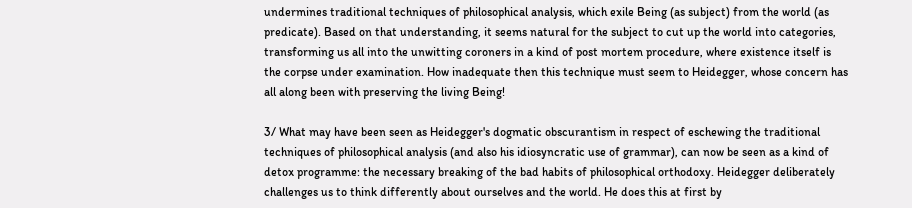undermines traditional techniques of philosophical analysis, which exile Being (as subject) from the world (as predicate). Based on that understanding, it seems natural for the subject to cut up the world into categories, transforming us all into the unwitting coroners in a kind of post mortem procedure, where existence itself is the corpse under examination. How inadequate then this technique must seem to Heidegger, whose concern has all along been with preserving the living Being!

3/ What may have been seen as Heidegger's dogmatic obscurantism in respect of eschewing the traditional techniques of philosophical analysis (and also his idiosyncratic use of grammar), can now be seen as a kind of detox programme: the necessary breaking of the bad habits of philosophical orthodoxy. Heidegger deliberately challenges us to think differently about ourselves and the world. He does this at first by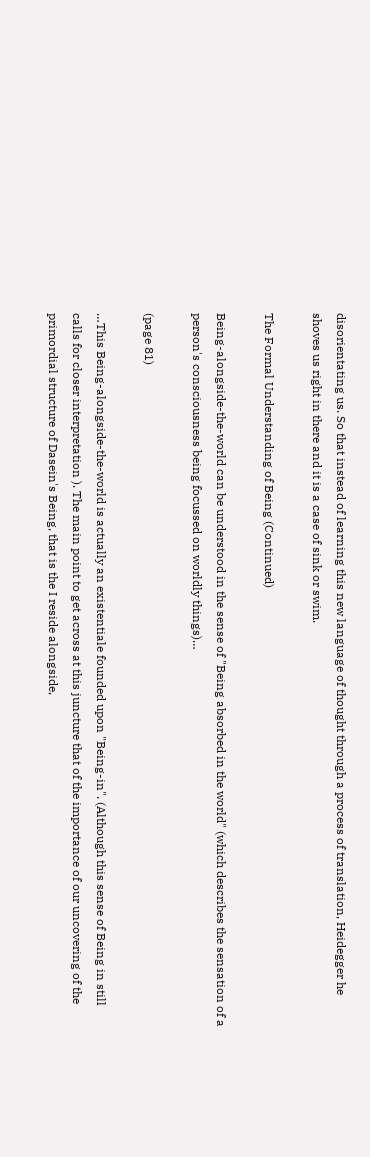disorientating us. So that instead of learning this new language of thought through a process of translation, Heidegger he shoves us right in there and it is a case of sink or swim.

The Formal Understanding of Being (Continued)

Being-alongside-the-world can be understood in the sense of "Being absorbed in the world" (which describes the sensation of a person's consciousness being focussed on worldly things)…

(page 81)

…This Being-alongside-the-world is actually an existentiale founded upon "Being-in". (Although this sense of Being in still calls for closer interpretation ). The main point to get across at this juncture that of the importance of our uncovering of the primordial structure of Dasein's Being, that is the I reside alongside,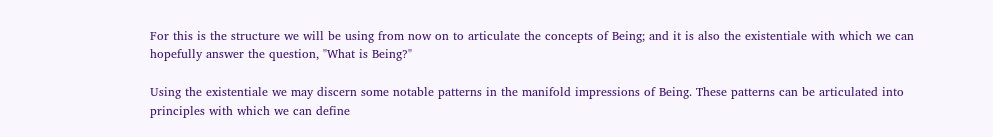For this is the structure we will be using from now on to articulate the concepts of Being; and it is also the existentiale with which we can hopefully answer the question, "What is Being?"

Using the existentiale we may discern some notable patterns in the manifold impressions of Being. These patterns can be articulated into principles with which we can define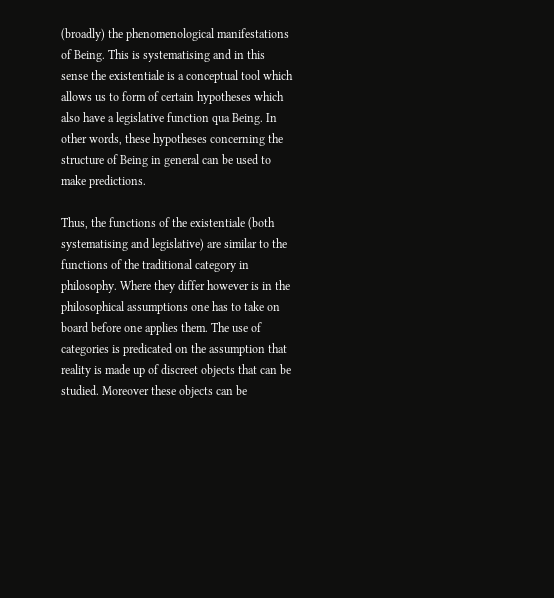(broadly) the phenomenological manifestations of Being. This is systematising and in this sense the existentiale is a conceptual tool which allows us to form of certain hypotheses which also have a legislative function qua Being. In other words, these hypotheses concerning the structure of Being in general can be used to make predictions.

Thus, the functions of the existentiale (both systematising and legislative) are similar to the functions of the traditional category in philosophy. Where they differ however is in the philosophical assumptions one has to take on board before one applies them. The use of categories is predicated on the assumption that reality is made up of discreet objects that can be studied. Moreover these objects can be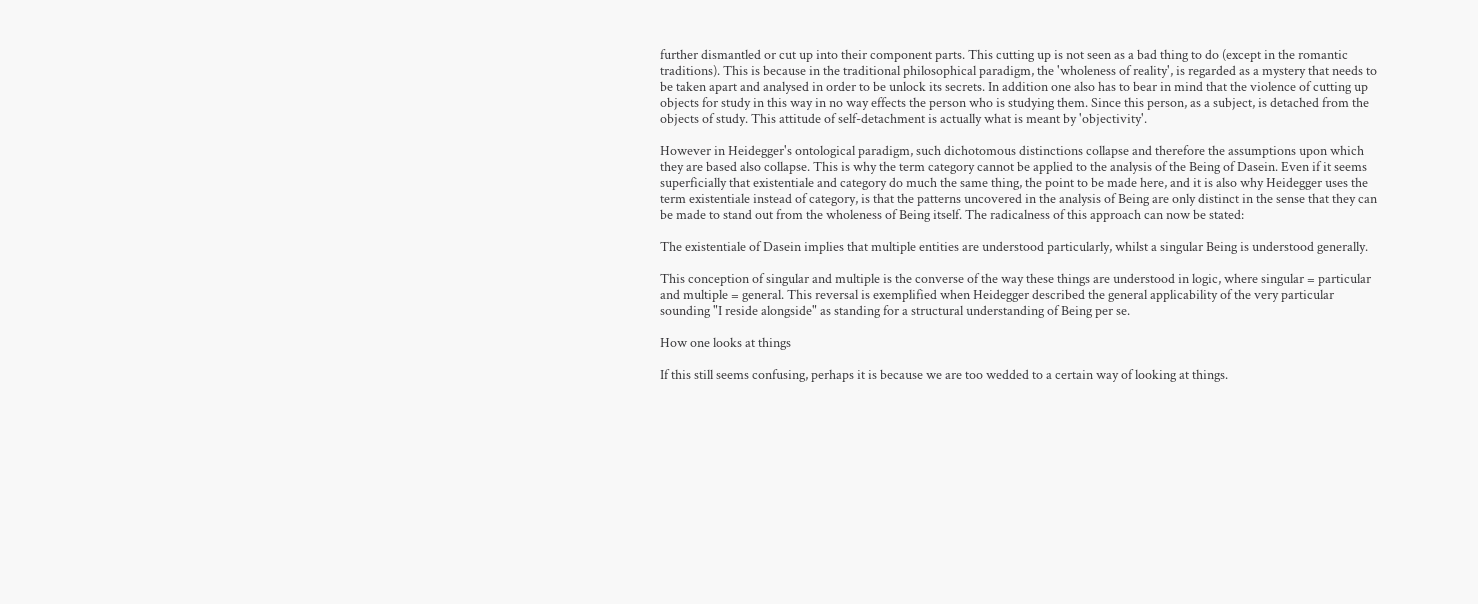further dismantled or cut up into their component parts. This cutting up is not seen as a bad thing to do (except in the romantic traditions). This is because in the traditional philosophical paradigm, the 'wholeness of reality', is regarded as a mystery that needs to be taken apart and analysed in order to be unlock its secrets. In addition one also has to bear in mind that the violence of cutting up objects for study in this way in no way effects the person who is studying them. Since this person, as a subject, is detached from the objects of study. This attitude of self-detachment is actually what is meant by 'objectivity'.

However in Heidegger's ontological paradigm, such dichotomous distinctions collapse and therefore the assumptions upon which they are based also collapse. This is why the term category cannot be applied to the analysis of the Being of Dasein. Even if it seems superficially that existentiale and category do much the same thing, the point to be made here, and it is also why Heidegger uses the term existentiale instead of category, is that the patterns uncovered in the analysis of Being are only distinct in the sense that they can be made to stand out from the wholeness of Being itself. The radicalness of this approach can now be stated:

The existentiale of Dasein implies that multiple entities are understood particularly, whilst a singular Being is understood generally.

This conception of singular and multiple is the converse of the way these things are understood in logic, where singular = particular and multiple = general. This reversal is exemplified when Heidegger described the general applicability of the very particular sounding "I reside alongside" as standing for a structural understanding of Being per se.

How one looks at things

If this still seems confusing, perhaps it is because we are too wedded to a certain way of looking at things.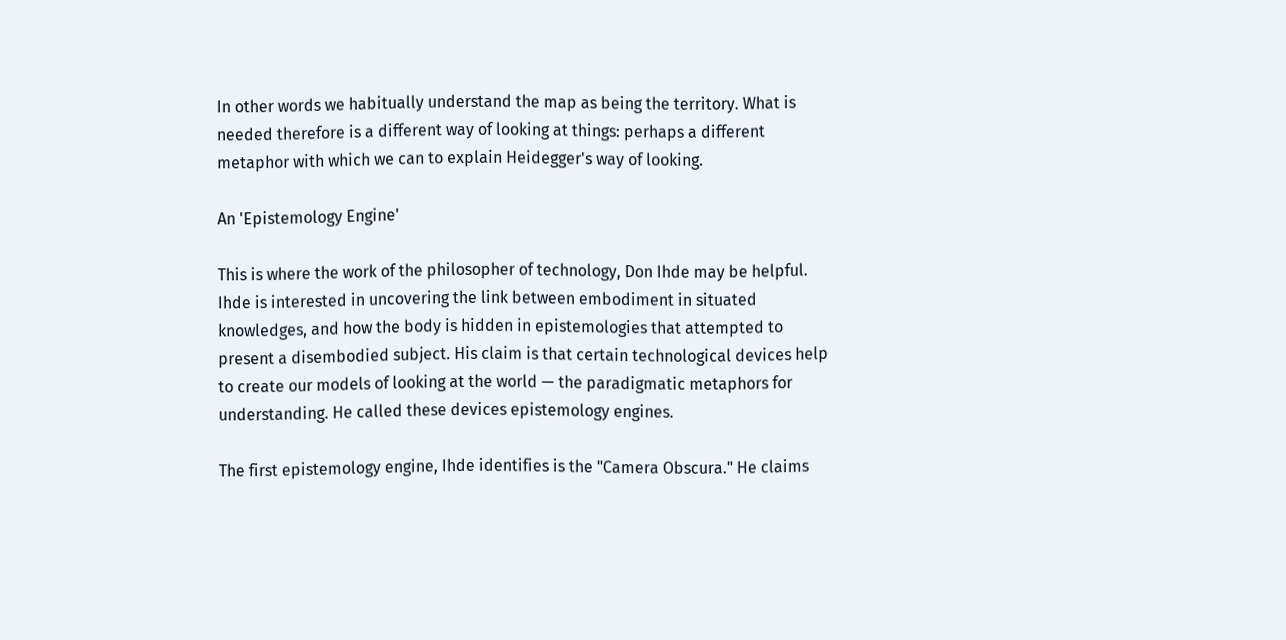In other words we habitually understand the map as being the territory. What is needed therefore is a different way of looking at things: perhaps a different metaphor with which we can to explain Heidegger's way of looking.

An 'Epistemology Engine'

This is where the work of the philosopher of technology, Don Ihde may be helpful. Ihde is interested in uncovering the link between embodiment in situated knowledges, and how the body is hidden in epistemologies that attempted to present a disembodied subject. His claim is that certain technological devices help to create our models of looking at the world — the paradigmatic metaphors for understanding. He called these devices epistemology engines.

The first epistemology engine, Ihde identifies is the "Camera Obscura." He claims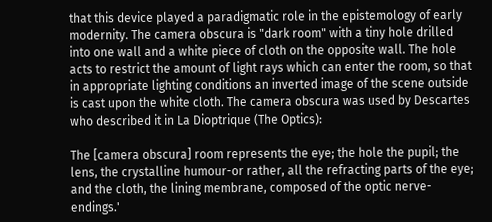that this device played a paradigmatic role in the epistemology of early modernity. The camera obscura is "dark room" with a tiny hole drilled into one wall and a white piece of cloth on the opposite wall. The hole acts to restrict the amount of light rays which can enter the room, so that in appropriate lighting conditions an inverted image of the scene outside is cast upon the white cloth. The camera obscura was used by Descartes who described it in La Dioptrique (The Optics):

The [camera obscura] room represents the eye; the hole the pupil; the lens, the crystalline humour-or rather, all the refracting parts of the eye; and the cloth, the lining membrane, composed of the optic nerve-endings.'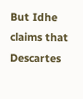But Idhe claims that Descartes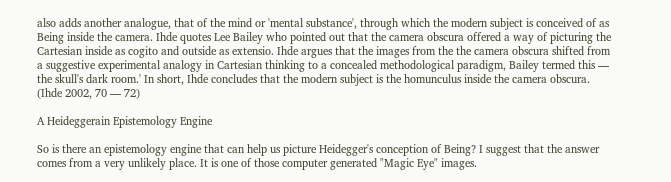also adds another analogue, that of the mind or 'mental substance', through which the modern subject is conceived of as Being inside the camera. Ihde quotes Lee Bailey who pointed out that the camera obscura offered a way of picturing the Cartesian inside as cogito and outside as extensio. Ihde argues that the images from the the camera obscura shifted from a suggestive experimental analogy in Cartesian thinking to a concealed methodological paradigm, Bailey termed this — the skull's dark room.' In short, Ihde concludes that the modern subject is the homunculus inside the camera obscura. (Ihde 2002, 70 — 72)

A Heideggerain Epistemology Engine

So is there an epistemology engine that can help us picture Heidegger's conception of Being? I suggest that the answer comes from a very unlikely place. It is one of those computer generated "Magic Eye" images.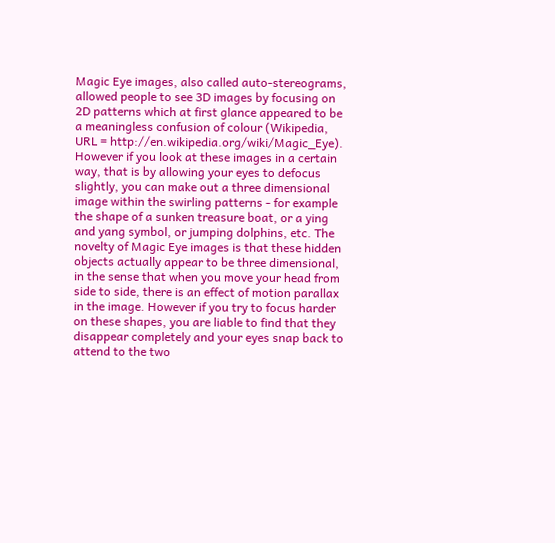Magic Eye images, also called auto-stereograms, allowed people to see 3D images by focusing on 2D patterns which at first glance appeared to be a meaningless confusion of colour (Wikipedia, URL = http://en.wikipedia.org/wiki/Magic_Eye). However if you look at these images in a certain way, that is by allowing your eyes to defocus slightly, you can make out a three dimensional image within the swirling patterns - for example the shape of a sunken treasure boat, or a ying and yang symbol, or jumping dolphins, etc. The novelty of Magic Eye images is that these hidden objects actually appear to be three dimensional, in the sense that when you move your head from side to side, there is an effect of motion parallax in the image. However if you try to focus harder on these shapes, you are liable to find that they disappear completely and your eyes snap back to attend to the two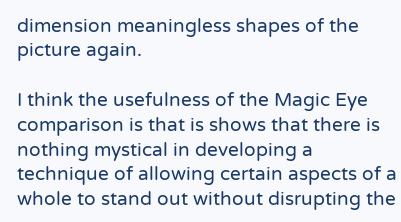dimension meaningless shapes of the picture again.

I think the usefulness of the Magic Eye comparison is that is shows that there is nothing mystical in developing a technique of allowing certain aspects of a whole to stand out without disrupting the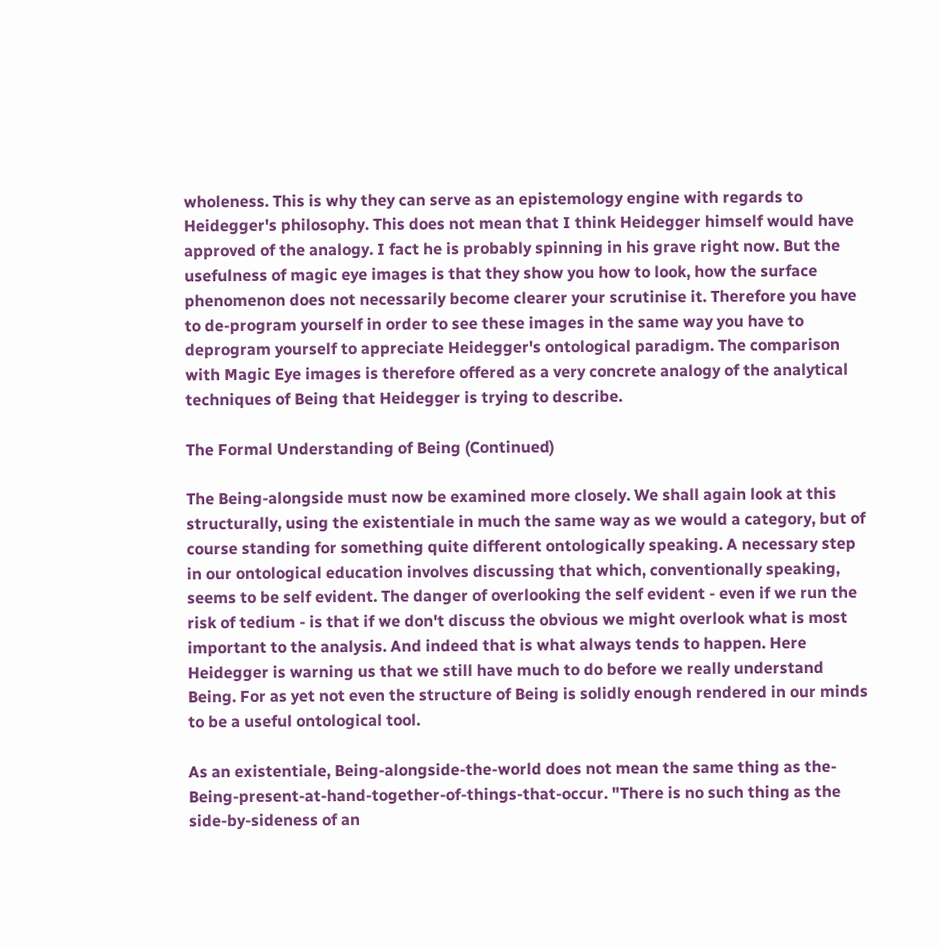wholeness. This is why they can serve as an epistemology engine with regards to Heidegger's philosophy. This does not mean that I think Heidegger himself would have approved of the analogy. I fact he is probably spinning in his grave right now. But the usefulness of magic eye images is that they show you how to look, how the surface phenomenon does not necessarily become clearer your scrutinise it. Therefore you have to de-program yourself in order to see these images in the same way you have to deprogram yourself to appreciate Heidegger's ontological paradigm. The comparison with Magic Eye images is therefore offered as a very concrete analogy of the analytical techniques of Being that Heidegger is trying to describe.

The Formal Understanding of Being (Continued)

The Being-alongside must now be examined more closely. We shall again look at this structurally, using the existentiale in much the same way as we would a category, but of course standing for something quite different ontologically speaking. A necessary step in our ontological education involves discussing that which, conventionally speaking, seems to be self evident. The danger of overlooking the self evident - even if we run the risk of tedium - is that if we don't discuss the obvious we might overlook what is most important to the analysis. And indeed that is what always tends to happen. Here Heidegger is warning us that we still have much to do before we really understand Being. For as yet not even the structure of Being is solidly enough rendered in our minds to be a useful ontological tool.

As an existentiale, Being-alongside-the-world does not mean the same thing as the-Being-present-at-hand-together-of-things-that-occur. "There is no such thing as the side-by-sideness of an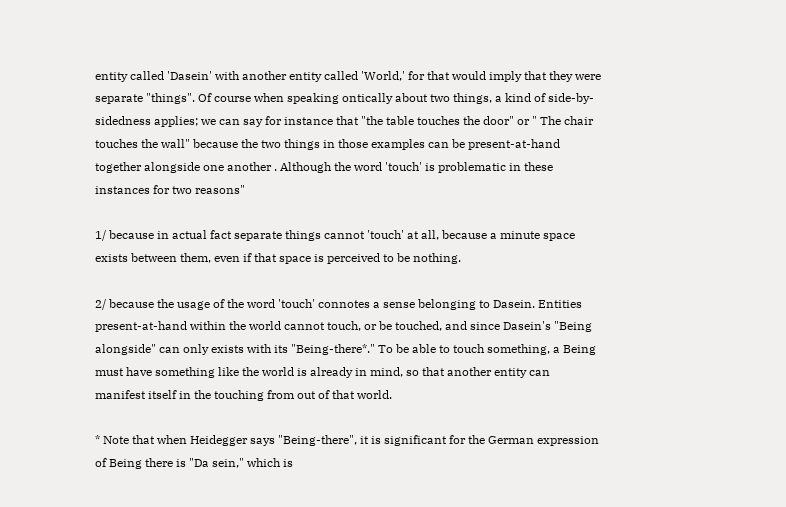entity called 'Dasein' with another entity called 'World,' for that would imply that they were separate "things". Of course when speaking ontically about two things, a kind of side-by-sidedness applies; we can say for instance that "the table touches the door" or " The chair touches the wall" because the two things in those examples can be present-at-hand together alongside one another . Although the word 'touch' is problematic in these instances for two reasons"

1/ because in actual fact separate things cannot 'touch' at all, because a minute space exists between them, even if that space is perceived to be nothing.

2/ because the usage of the word 'touch' connotes a sense belonging to Dasein. Entities present-at-hand within the world cannot touch, or be touched, and since Dasein's "Being alongside" can only exists with its "Being-there*." To be able to touch something, a Being must have something like the world is already in mind, so that another entity can manifest itself in the touching from out of that world.

* Note that when Heidegger says "Being-there", it is significant for the German expression of Being there is "Da sein," which is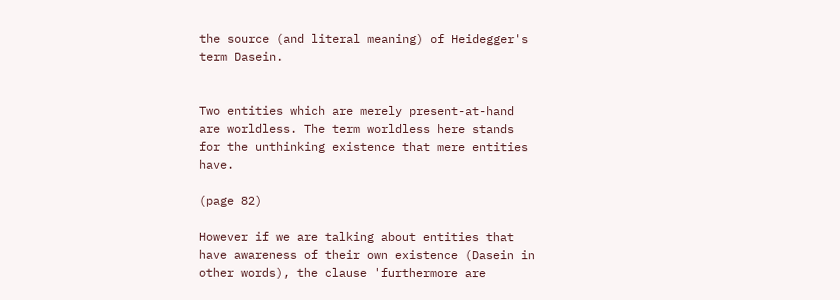the source (and literal meaning) of Heidegger's term Dasein.


Two entities which are merely present-at-hand are worldless. The term worldless here stands for the unthinking existence that mere entities have.

(page 82)

However if we are talking about entities that have awareness of their own existence (Dasein in other words), the clause 'furthermore are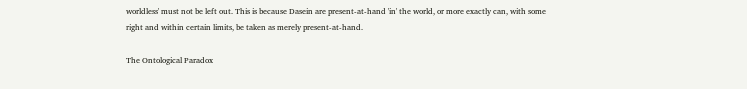worldless' must not be left out. This is because Dasein are present-at-hand 'in' the world, or more exactly can, with some right and within certain limits, be taken as merely present-at-hand.

The Ontological Paradox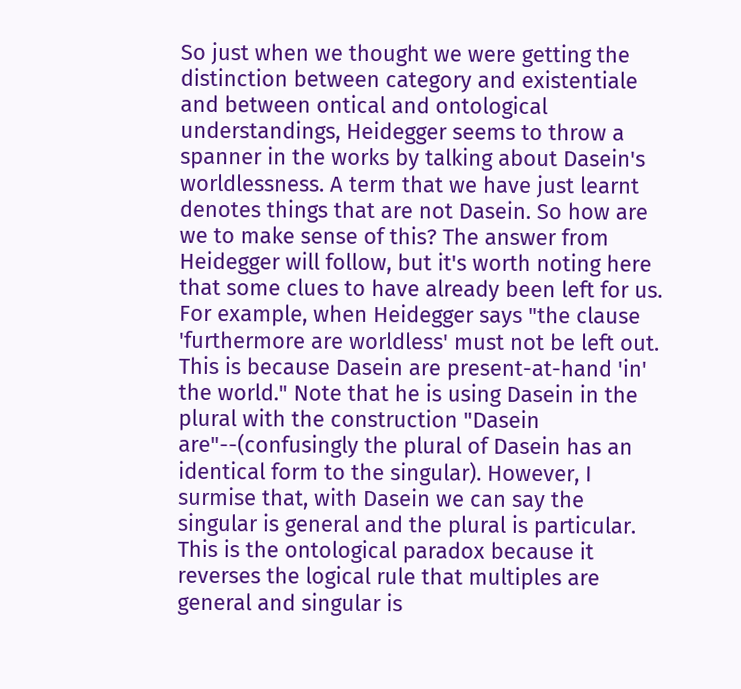So just when we thought we were getting the distinction between category and existentiale and between ontical and ontological understandings, Heidegger seems to throw a spanner in the works by talking about Dasein's worldlessness. A term that we have just learnt denotes things that are not Dasein. So how are we to make sense of this? The answer from Heidegger will follow, but it's worth noting here that some clues to have already been left for us. For example, when Heidegger says "the clause 'furthermore are worldless' must not be left out. This is because Dasein are present-at-hand 'in' the world." Note that he is using Dasein in the plural with the construction "Dasein are"--(confusingly the plural of Dasein has an identical form to the singular). However, I surmise that, with Dasein we can say the singular is general and the plural is particular. This is the ontological paradox because it reverses the logical rule that multiples are general and singular is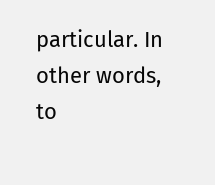particular. In other words, to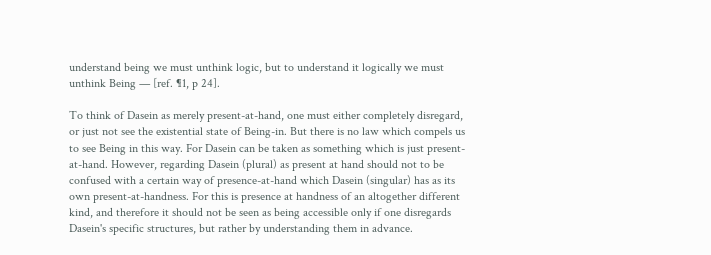understand being we must unthink logic, but to understand it logically we must unthink Being — [ref. ¶1, p 24].

To think of Dasein as merely present-at-hand, one must either completely disregard, or just not see the existential state of Being-in. But there is no law which compels us to see Being in this way. For Dasein can be taken as something which is just present-at-hand. However, regarding Dasein (plural) as present at hand should not to be confused with a certain way of presence-at-hand which Dasein (singular) has as its own present-at-handness. For this is presence at handness of an altogether different kind, and therefore it should not be seen as being accessible only if one disregards Dasein's specific structures, but rather by understanding them in advance.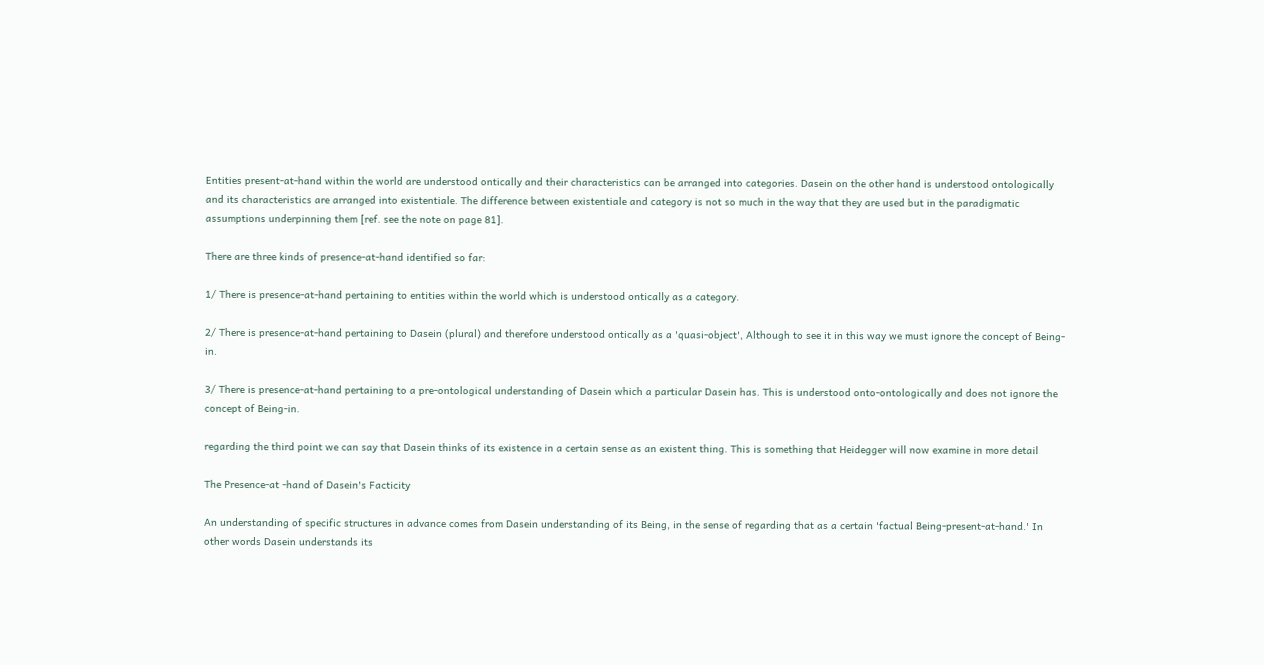Entities present-at-hand within the world are understood ontically and their characteristics can be arranged into categories. Dasein on the other hand is understood ontologically and its characteristics are arranged into existentiale. The difference between existentiale and category is not so much in the way that they are used but in the paradigmatic assumptions underpinning them [ref. see the note on page 81].

There are three kinds of presence-at-hand identified so far:

1/ There is presence-at-hand pertaining to entities within the world which is understood ontically as a category.

2/ There is presence-at-hand pertaining to Dasein (plural) and therefore understood ontically as a 'quasi-object', Although to see it in this way we must ignore the concept of Being-in.

3/ There is presence-at-hand pertaining to a pre-ontological understanding of Dasein which a particular Dasein has. This is understood onto-ontologically and does not ignore the concept of Being-in.

regarding the third point we can say that Dasein thinks of its existence in a certain sense as an existent thing. This is something that Heidegger will now examine in more detail

The Presence-at -hand of Dasein's Facticity

An understanding of specific structures in advance comes from Dasein understanding of its Being, in the sense of regarding that as a certain 'factual Being-present-at-hand.' In other words Dasein understands its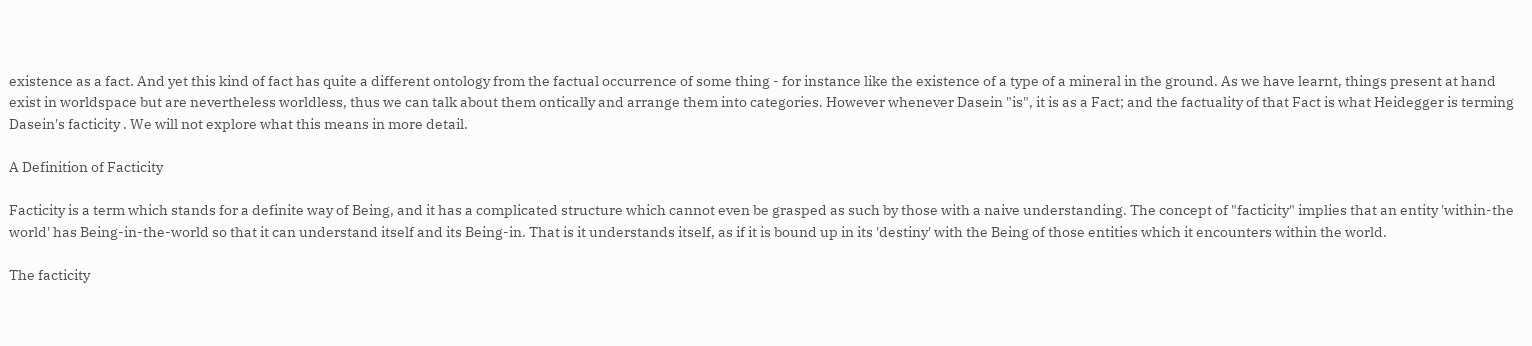existence as a fact. And yet this kind of fact has quite a different ontology from the factual occurrence of some thing - for instance like the existence of a type of a mineral in the ground. As we have learnt, things present at hand exist in worldspace but are nevertheless worldless, thus we can talk about them ontically and arrange them into categories. However whenever Dasein "is", it is as a Fact; and the factuality of that Fact is what Heidegger is terming Dasein's facticity . We will not explore what this means in more detail.

A Definition of Facticity

Facticity is a term which stands for a definite way of Being, and it has a complicated structure which cannot even be grasped as such by those with a naive understanding. The concept of "facticity" implies that an entity 'within-the world' has Being-in-the-world so that it can understand itself and its Being-in. That is it understands itself, as if it is bound up in its 'destiny' with the Being of those entities which it encounters within the world.

The facticity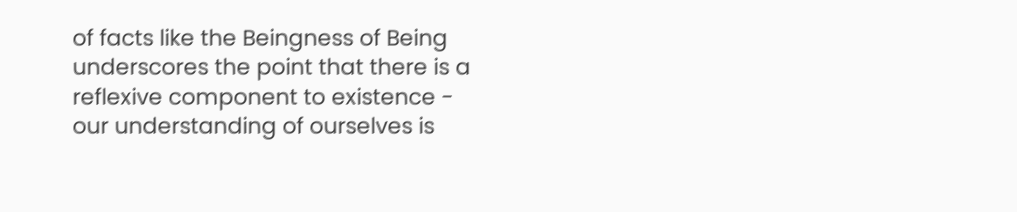of facts like the Beingness of Being underscores the point that there is a reflexive component to existence - our understanding of ourselves is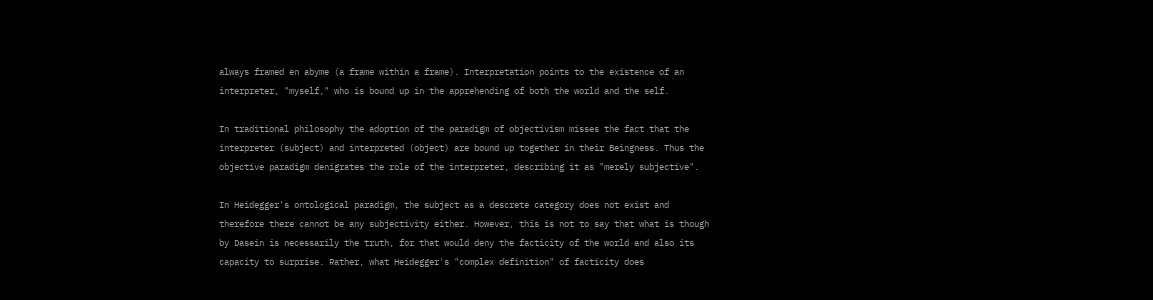always framed en abyme (a frame within a frame). Interpretation points to the existence of an interpreter, "myself," who is bound up in the apprehending of both the world and the self.

In traditional philosophy the adoption of the paradigm of objectivism misses the fact that the interpreter (subject) and interpreted (object) are bound up together in their Beingness. Thus the objective paradigm denigrates the role of the interpreter, describing it as "merely subjective".

In Heidegger's ontological paradigm, the subject as a descrete category does not exist and therefore there cannot be any subjectivity either. However, this is not to say that what is though by Dasein is necessarily the truth, for that would deny the facticity of the world and also its capacity to surprise. Rather, what Heidegger's "complex definition" of facticity does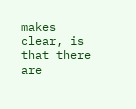makes clear, is that there are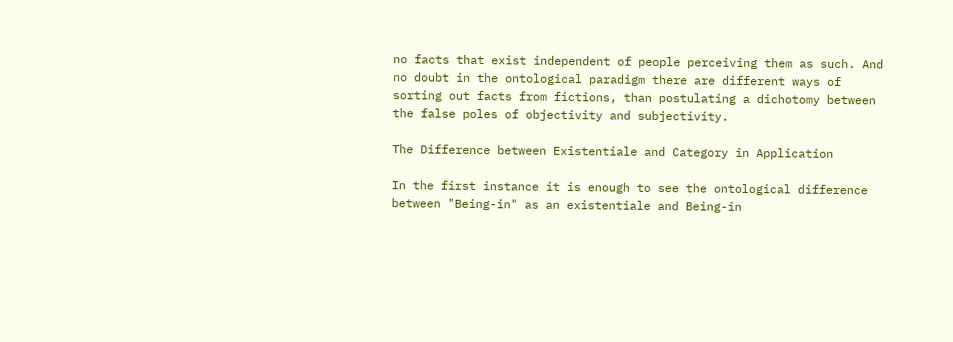no facts that exist independent of people perceiving them as such. And no doubt in the ontological paradigm there are different ways of sorting out facts from fictions, than postulating a dichotomy between the false poles of objectivity and subjectivity.

The Difference between Existentiale and Category in Application

In the first instance it is enough to see the ontological difference between "Being-in" as an existentiale and Being-in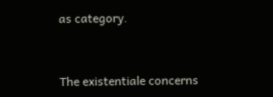as category.


The existentiale concerns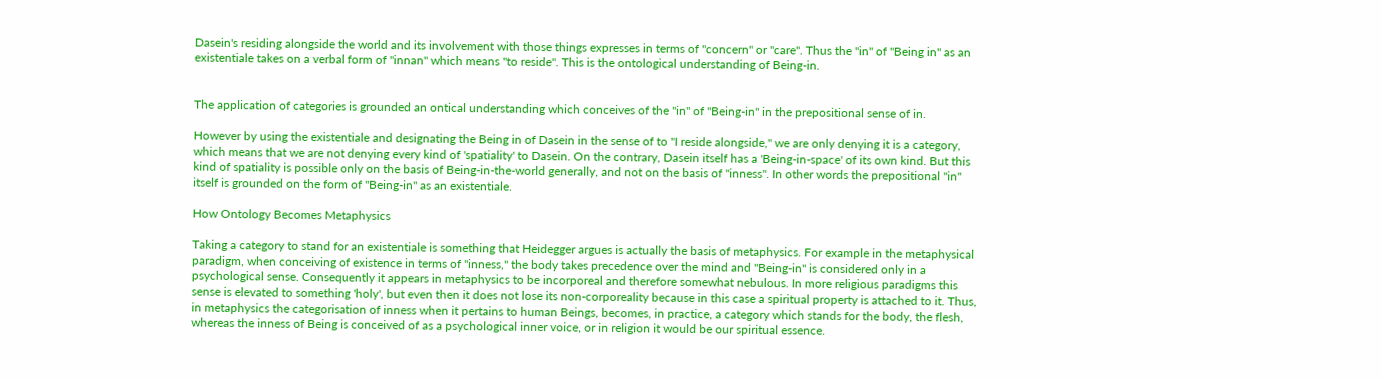Dasein's residing alongside the world and its involvement with those things expresses in terms of "concern" or "care". Thus the "in" of "Being in" as an existentiale takes on a verbal form of "innan" which means "to reside". This is the ontological understanding of Being-in.


The application of categories is grounded an ontical understanding which conceives of the "in" of "Being-in" in the prepositional sense of in.

However by using the existentiale and designating the Being in of Dasein in the sense of to "I reside alongside," we are only denying it is a category, which means that we are not denying every kind of 'spatiality' to Dasein. On the contrary, Dasein itself has a 'Being-in-space' of its own kind. But this kind of spatiality is possible only on the basis of Being-in-the-world generally, and not on the basis of "inness". In other words the prepositional "in" itself is grounded on the form of "Being-in" as an existentiale.

How Ontology Becomes Metaphysics

Taking a category to stand for an existentiale is something that Heidegger argues is actually the basis of metaphysics. For example in the metaphysical paradigm, when conceiving of existence in terms of "inness," the body takes precedence over the mind and "Being-in" is considered only in a psychological sense. Consequently it appears in metaphysics to be incorporeal and therefore somewhat nebulous. In more religious paradigms this sense is elevated to something 'holy', but even then it does not lose its non-corporeality because in this case a spiritual property is attached to it. Thus, in metaphysics the categorisation of inness when it pertains to human Beings, becomes, in practice, a category which stands for the body, the flesh, whereas the inness of Being is conceived of as a psychological inner voice, or in religion it would be our spiritual essence.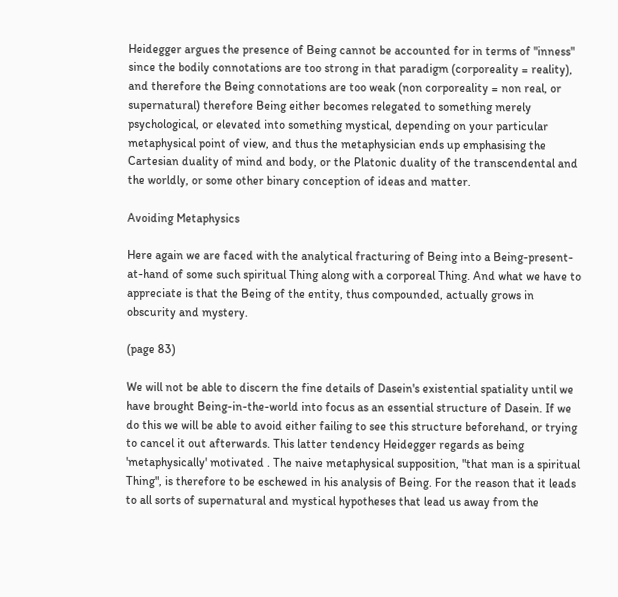Heidegger argues the presence of Being cannot be accounted for in terms of "inness" since the bodily connotations are too strong in that paradigm (corporeality = reality), and therefore the Being connotations are too weak (non corporeality = non real, or supernatural) therefore Being either becomes relegated to something merely psychological, or elevated into something mystical, depending on your particular metaphysical point of view, and thus the metaphysician ends up emphasising the Cartesian duality of mind and body, or the Platonic duality of the transcendental and the worldly, or some other binary conception of ideas and matter.

Avoiding Metaphysics

Here again we are faced with the analytical fracturing of Being into a Being-present-at-hand of some such spiritual Thing along with a corporeal Thing. And what we have to appreciate is that the Being of the entity, thus compounded, actually grows in obscurity and mystery.

(page 83)

We will not be able to discern the fine details of Dasein's existential spatiality until we have brought Being-in-the-world into focus as an essential structure of Dasein. If we do this we will be able to avoid either failing to see this structure beforehand, or trying to cancel it out afterwards. This latter tendency Heidegger regards as being 'metaphysically' motivated . The naive metaphysical supposition, "that man is a spiritual Thing", is therefore to be eschewed in his analysis of Being. For the reason that it leads to all sorts of supernatural and mystical hypotheses that lead us away from the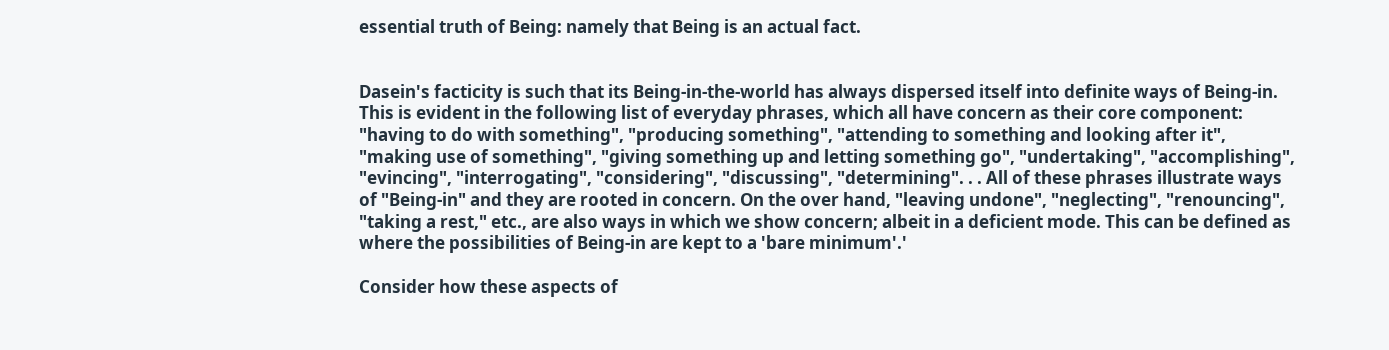essential truth of Being: namely that Being is an actual fact.


Dasein's facticity is such that its Being-in-the-world has always dispersed itself into definite ways of Being-in. This is evident in the following list of everyday phrases, which all have concern as their core component: "having to do with something", "producing something", "attending to something and looking after it", "making use of something", "giving something up and letting something go", "undertaking", "accomplishing", "evincing", "interrogating", "considering", "discussing", "determining". . . All of these phrases illustrate ways of "Being-in" and they are rooted in concern. On the over hand, "leaving undone", "neglecting", "renouncing", "taking a rest," etc., are also ways in which we show concern; albeit in a deficient mode. This can be defined as where the possibilities of Being-in are kept to a 'bare minimum'.'

Consider how these aspects of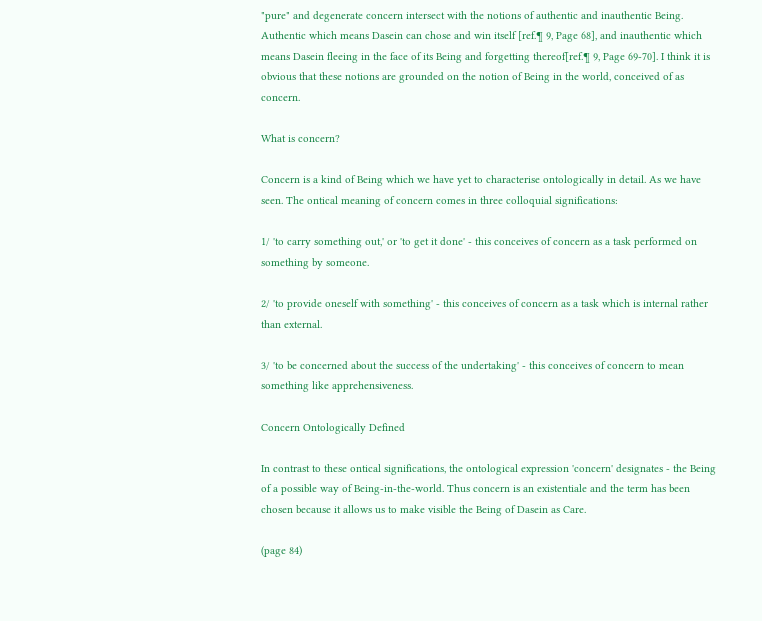"pure" and degenerate concern intersect with the notions of authentic and inauthentic Being. Authentic which means Dasein can chose and win itself [ref.¶ 9, Page 68], and inauthentic which means Dasein fleeing in the face of its Being and forgetting thereof[ref.¶ 9, Page 69-70]. I think it is obvious that these notions are grounded on the notion of Being in the world, conceived of as concern.

What is concern?

Concern is a kind of Being which we have yet to characterise ontologically in detail. As we have seen. The ontical meaning of concern comes in three colloquial significations:

1/ 'to carry something out,' or 'to get it done' - this conceives of concern as a task performed on something by someone.

2/ 'to provide oneself with something' - this conceives of concern as a task which is internal rather than external.

3/ 'to be concerned about the success of the undertaking' - this conceives of concern to mean something like apprehensiveness.

Concern Ontologically Defined

In contrast to these ontical significations, the ontological expression 'concern' designates - the Being of a possible way of Being-in-the-world. Thus concern is an existentiale and the term has been chosen because it allows us to make visible the Being of Dasein as Care.

(page 84)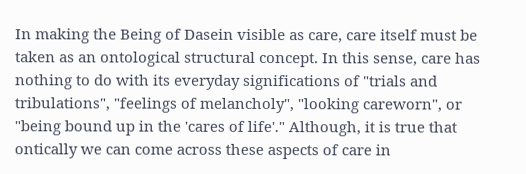In making the Being of Dasein visible as care, care itself must be taken as an ontological structural concept. In this sense, care has nothing to do with its everyday significations of "trials and tribulations", "feelings of melancholy", "looking careworn", or "being bound up in the 'cares of life'." Although, it is true that ontically we can come across these aspects of care in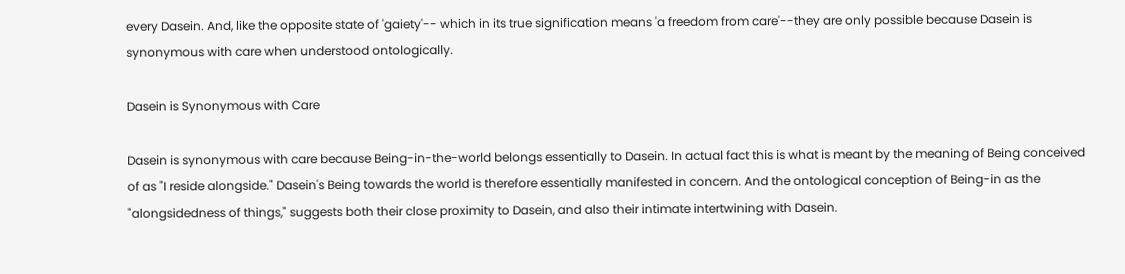every Dasein. And, like the opposite state of 'gaiety'-- which in its true signification means 'a freedom from care'--they are only possible because Dasein is synonymous with care when understood ontologically.

Dasein is Synonymous with Care

Dasein is synonymous with care because Being-in-the-world belongs essentially to Dasein. In actual fact this is what is meant by the meaning of Being conceived of as "I reside alongside." Dasein's Being towards the world is therefore essentially manifested in concern. And the ontological conception of Being-in as the "alongsidedness of things," suggests both their close proximity to Dasein, and also their intimate intertwining with Dasein.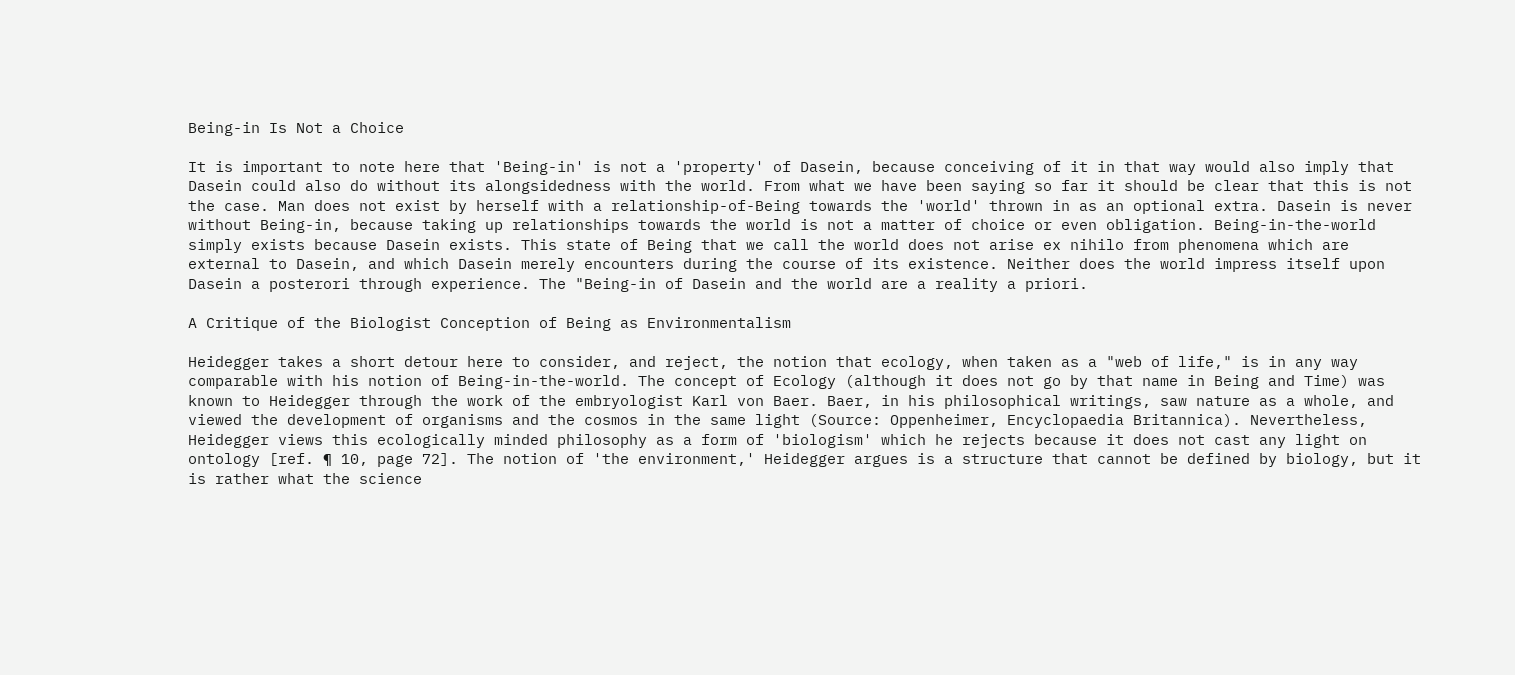Being-in Is Not a Choice

It is important to note here that 'Being-in' is not a 'property' of Dasein, because conceiving of it in that way would also imply that Dasein could also do without its alongsidedness with the world. From what we have been saying so far it should be clear that this is not the case. Man does not exist by herself with a relationship-of-Being towards the 'world' thrown in as an optional extra. Dasein is never without Being-in, because taking up relationships towards the world is not a matter of choice or even obligation. Being-in-the-world simply exists because Dasein exists. This state of Being that we call the world does not arise ex nihilo from phenomena which are external to Dasein, and which Dasein merely encounters during the course of its existence. Neither does the world impress itself upon Dasein a posterori through experience. The "Being-in of Dasein and the world are a reality a priori.

A Critique of the Biologist Conception of Being as Environmentalism

Heidegger takes a short detour here to consider, and reject, the notion that ecology, when taken as a "web of life," is in any way comparable with his notion of Being-in-the-world. The concept of Ecology (although it does not go by that name in Being and Time) was known to Heidegger through the work of the embryologist Karl von Baer. Baer, in his philosophical writings, saw nature as a whole, and viewed the development of organisms and the cosmos in the same light (Source: Oppenheimer, Encyclopaedia Britannica). Nevertheless, Heidegger views this ecologically minded philosophy as a form of 'biologism' which he rejects because it does not cast any light on ontology [ref. ¶ 10, page 72]. The notion of 'the environment,' Heidegger argues is a structure that cannot be defined by biology, but it is rather what the science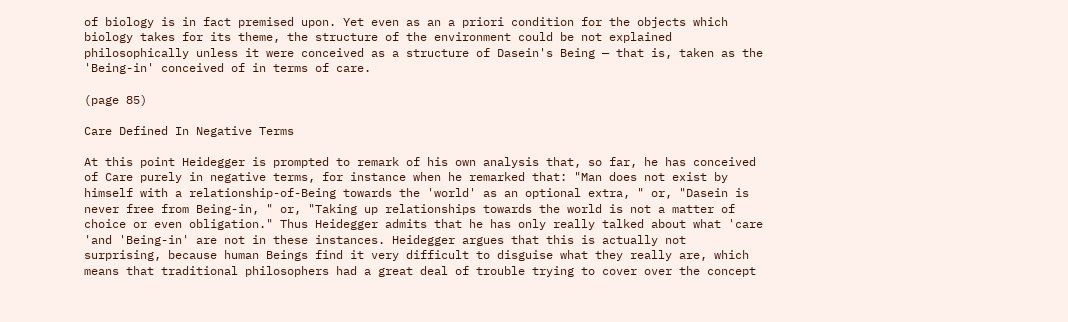of biology is in fact premised upon. Yet even as an a priori condition for the objects which biology takes for its theme, the structure of the environment could be not explained philosophically unless it were conceived as a structure of Dasein's Being — that is, taken as the 'Being-in' conceived of in terms of care.

(page 85)

Care Defined In Negative Terms

At this point Heidegger is prompted to remark of his own analysis that, so far, he has conceived of Care purely in negative terms, for instance when he remarked that: "Man does not exist by himself with a relationship-of-Being towards the 'world' as an optional extra, " or, "Dasein is never free from Being-in, " or, "Taking up relationships towards the world is not a matter of choice or even obligation." Thus Heidegger admits that he has only really talked about what 'care 'and 'Being-in' are not in these instances. Heidegger argues that this is actually not surprising, because human Beings find it very difficult to disguise what they really are, which means that traditional philosophers had a great deal of trouble trying to cover over the concept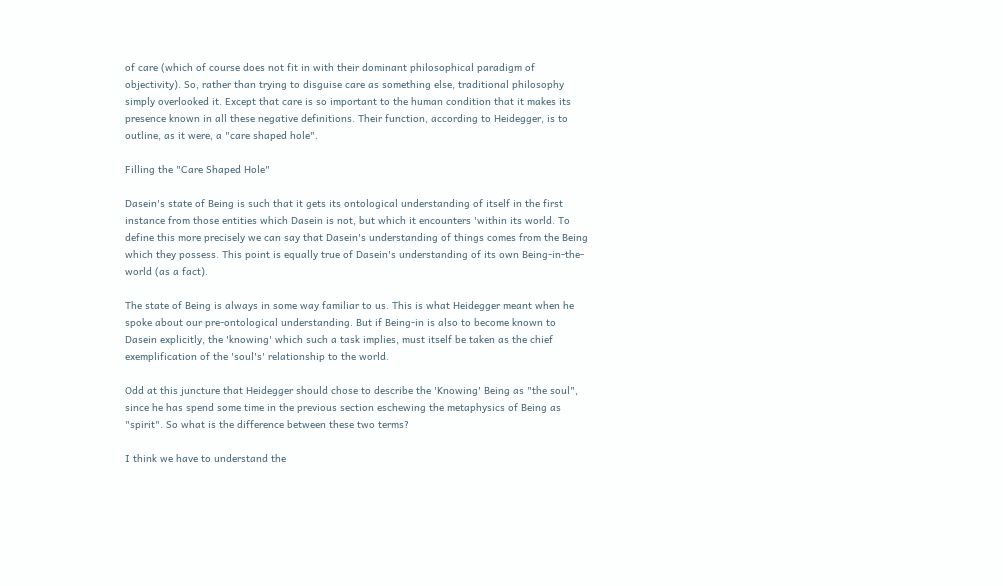of care (which of course does not fit in with their dominant philosophical paradigm of objectivity). So, rather than trying to disguise care as something else, traditional philosophy simply overlooked it. Except that care is so important to the human condition that it makes its presence known in all these negative definitions. Their function, according to Heidegger, is to outline, as it were, a "care shaped hole".

Filling the "Care Shaped Hole"

Dasein's state of Being is such that it gets its ontological understanding of itself in the first instance from those entities which Dasein is not, but which it encounters 'within its world. To define this more precisely we can say that Dasein's understanding of things comes from the Being which they possess. This point is equally true of Dasein's understanding of its own Being-in-the-world (as a fact).

The state of Being is always in some way familiar to us. This is what Heidegger meant when he spoke about our pre-ontological understanding. But if Being-in is also to become known to Dasein explicitly, the 'knowing' which such a task implies, must itself be taken as the chief exemplification of the 'soul's' relationship to the world.

Odd at this juncture that Heidegger should chose to describe the 'Knowing' Being as "the soul", since he has spend some time in the previous section eschewing the metaphysics of Being as "spirit". So what is the difference between these two terms?

I think we have to understand the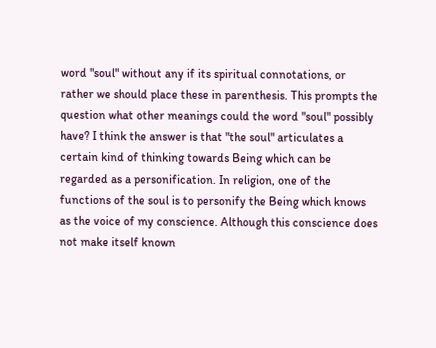word "soul" without any if its spiritual connotations, or rather we should place these in parenthesis. This prompts the question what other meanings could the word "soul" possibly have? I think the answer is that "the soul" articulates a certain kind of thinking towards Being which can be regarded as a personification. In religion, one of the functions of the soul is to personify the Being which knows as the voice of my conscience. Although this conscience does not make itself known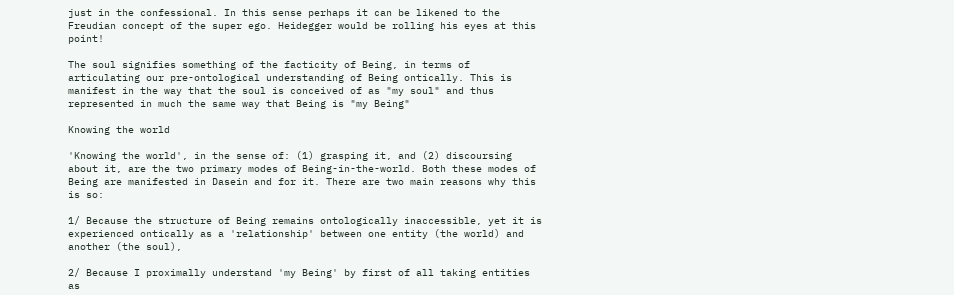just in the confessional. In this sense perhaps it can be likened to the Freudian concept of the super ego. Heidegger would be rolling his eyes at this point!

The soul signifies something of the facticity of Being, in terms of articulating our pre-ontological understanding of Being ontically. This is manifest in the way that the soul is conceived of as "my soul" and thus represented in much the same way that Being is "my Being"

Knowing the world

'Knowing the world', in the sense of: (1) grasping it, and (2) discoursing about it, are the two primary modes of Being-in-the-world. Both these modes of Being are manifested in Dasein and for it. There are two main reasons why this is so:

1/ Because the structure of Being remains ontologically inaccessible, yet it is experienced ontically as a 'relationship' between one entity (the world) and another (the soul),

2/ Because I proximally understand 'my Being' by first of all taking entities as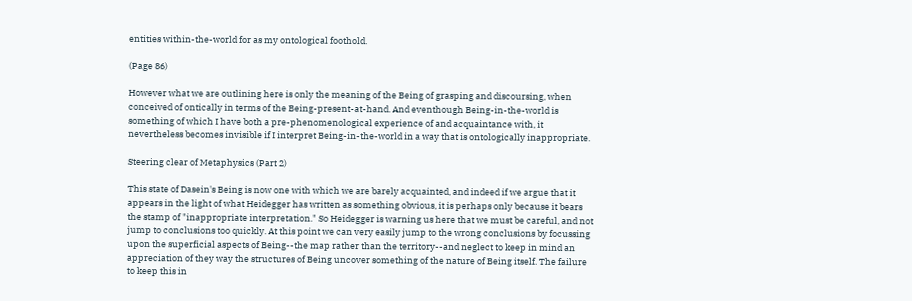entities within-the-world for as my ontological foothold.

(Page 86)

However what we are outlining here is only the meaning of the Being of grasping and discoursing, when conceived of ontically in terms of the Being-present-at-hand. And eventhough Being-in-the-world is something of which I have both a pre-phenomenological experience of and acquaintance with, it nevertheless becomes invisible if I interpret Being-in-the-world in a way that is ontologically inappropriate.

Steering clear of Metaphysics (Part 2)

This state of Dasein's Being is now one with which we are barely acquainted, and indeed if we argue that it appears in the light of what Heidegger has written as something obvious, it is perhaps only because it bears the stamp of "inappropriate interpretation." So Heidegger is warning us here that we must be careful, and not jump to conclusions too quickly. At this point we can very easily jump to the wrong conclusions by focussing upon the superficial aspects of Being--the map rather than the territory--and neglect to keep in mind an appreciation of they way the structures of Being uncover something of the nature of Being itself. The failure to keep this in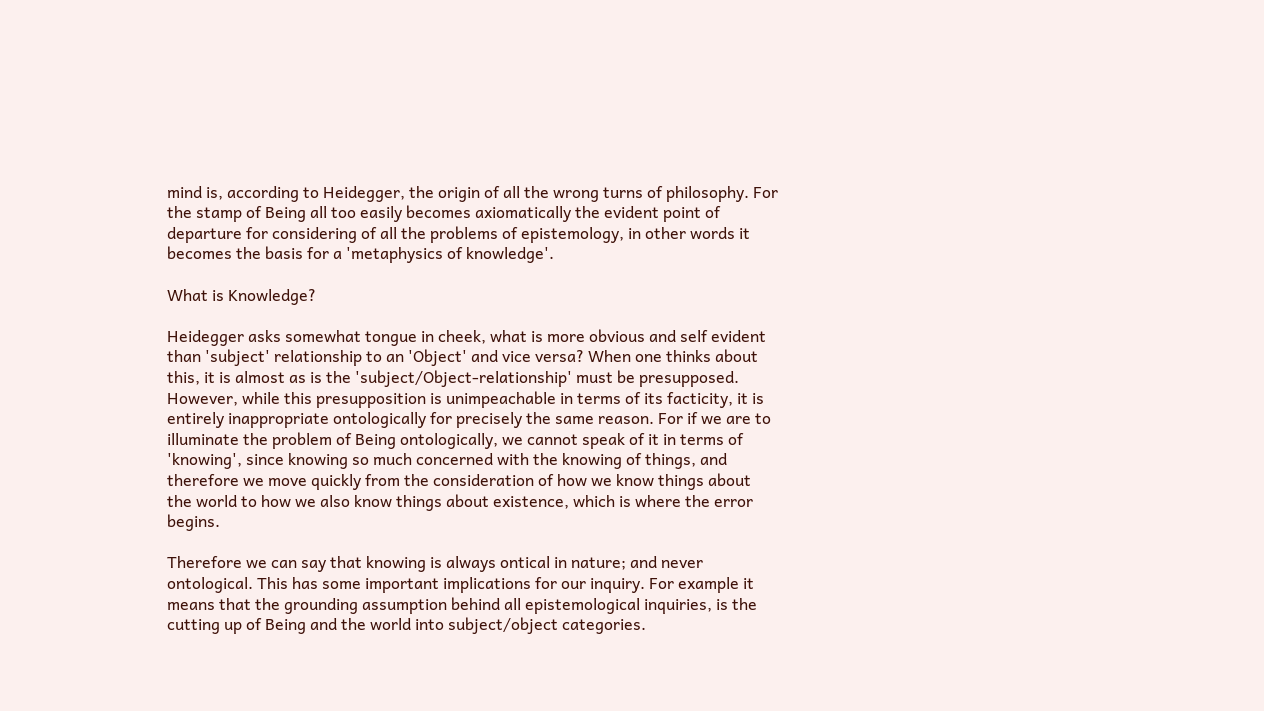mind is, according to Heidegger, the origin of all the wrong turns of philosophy. For the stamp of Being all too easily becomes axiomatically the evident point of departure for considering of all the problems of epistemology, in other words it becomes the basis for a 'metaphysics of knowledge'.

What is Knowledge?

Heidegger asks somewhat tongue in cheek, what is more obvious and self evident than 'subject' relationship to an 'Object' and vice versa? When one thinks about this, it is almost as is the 'subject/Object-relationship' must be presupposed. However, while this presupposition is unimpeachable in terms of its facticity, it is entirely inappropriate ontologically for precisely the same reason. For if we are to illuminate the problem of Being ontologically, we cannot speak of it in terms of 'knowing', since knowing so much concerned with the knowing of things, and therefore we move quickly from the consideration of how we know things about the world to how we also know things about existence, which is where the error begins.

Therefore we can say that knowing is always ontical in nature; and never ontological. This has some important implications for our inquiry. For example it means that the grounding assumption behind all epistemological inquiries, is the cutting up of Being and the world into subject/object categories.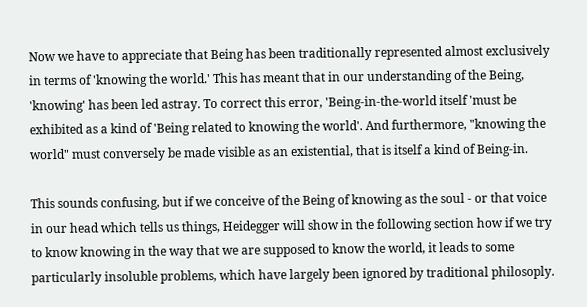Now we have to appreciate that Being has been traditionally represented almost exclusively in terms of 'knowing the world.' This has meant that in our understanding of the Being, 'knowing' has been led astray. To correct this error, 'Being-in-the-world itself 'must be exhibited as a kind of 'Being related to knowing the world'. And furthermore, "knowing the world" must conversely be made visible as an existential, that is itself a kind of Being-in.

This sounds confusing, but if we conceive of the Being of knowing as the soul - or that voice in our head which tells us things, Heidegger will show in the following section how if we try to know knowing in the way that we are supposed to know the world, it leads to some particularly insoluble problems, which have largely been ignored by traditional philosoply.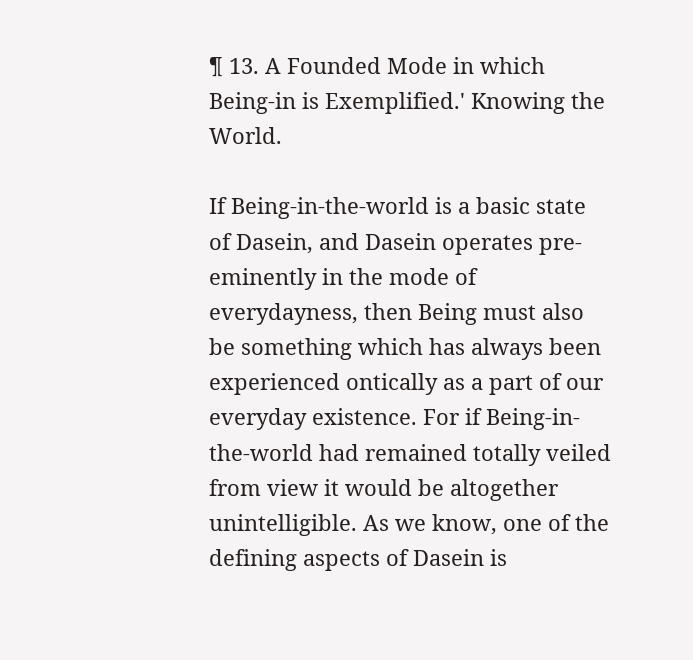¶ 13. A Founded Mode in which Being-in is Exemplified.' Knowing the World.

If Being-in-the-world is a basic state of Dasein, and Dasein operates pre-eminently in the mode of everydayness, then Being must also be something which has always been experienced ontically as a part of our everyday existence. For if Being-in-the-world had remained totally veiled from view it would be altogether unintelligible. As we know, one of the defining aspects of Dasein is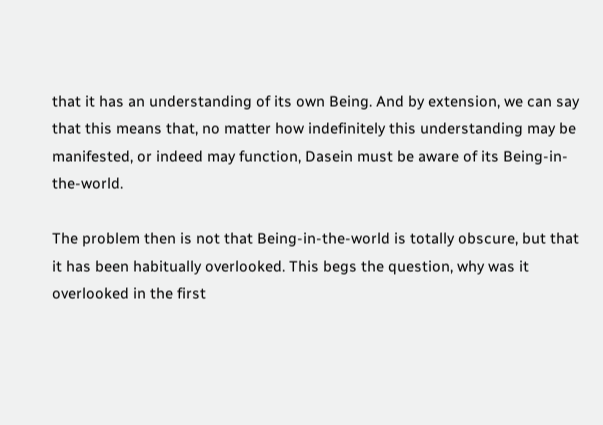that it has an understanding of its own Being. And by extension, we can say that this means that, no matter how indefinitely this understanding may be manifested, or indeed may function, Dasein must be aware of its Being-in-the-world.

The problem then is not that Being-in-the-world is totally obscure, but that it has been habitually overlooked. This begs the question, why was it overlooked in the first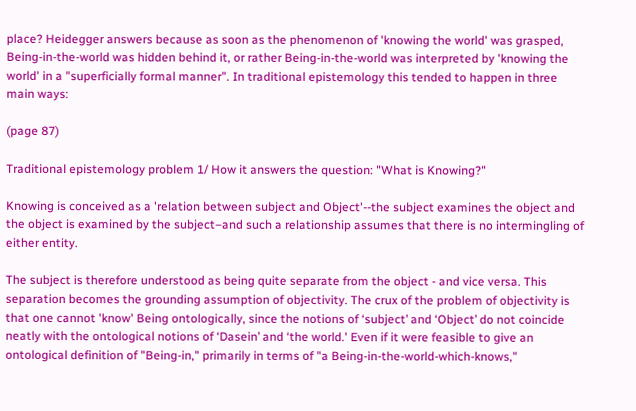place? Heidegger answers because as soon as the phenomenon of 'knowing the world' was grasped, Being-in-the-world was hidden behind it, or rather Being-in-the-world was interpreted by 'knowing the world' in a "superficially formal manner". In traditional epistemology this tended to happen in three main ways:

(page 87)

Traditional epistemology problem 1/ How it answers the question: "What is Knowing?"

Knowing is conceived as a 'relation between subject and Object'--the subject examines the object and the object is examined by the subject–and such a relationship assumes that there is no intermingling of either entity.

The subject is therefore understood as being quite separate from the object - and vice versa. This separation becomes the grounding assumption of objectivity. The crux of the problem of objectivity is that one cannot 'know' Being ontologically, since the notions of ‘subject’ and ‘Object’ do not coincide neatly with the ontological notions of ‘Dasein’ and ‘the world.' Even if it were feasible to give an ontological definition of "Being-in," primarily in terms of "a Being-in-the-world-which-knows,"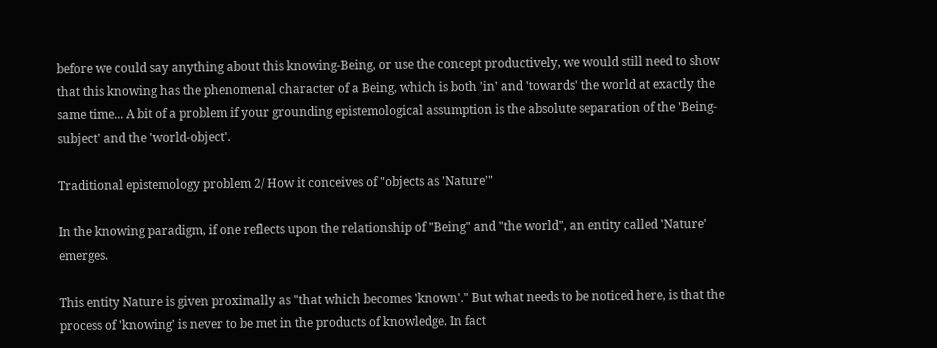before we could say anything about this knowing-Being, or use the concept productively, we would still need to show that this knowing has the phenomenal character of a Being, which is both 'in' and 'towards' the world at exactly the same time... A bit of a problem if your grounding epistemological assumption is the absolute separation of the 'Being-subject' and the 'world-object'.

Traditional epistemology problem 2/ How it conceives of "objects as 'Nature'"

In the knowing paradigm, if one reflects upon the relationship of "Being" and "the world", an entity called 'Nature' emerges.

This entity Nature is given proximally as "that which becomes 'known'." But what needs to be noticed here, is that the process of 'knowing' is never to be met in the products of knowledge. In fact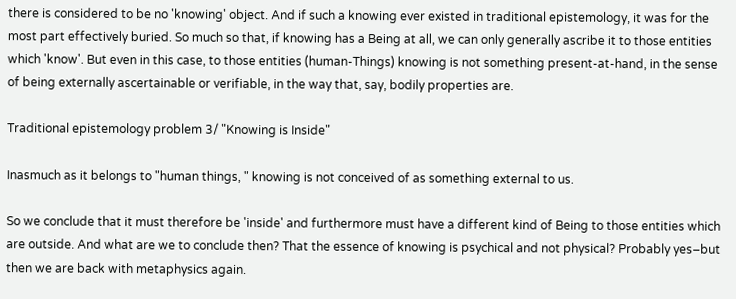there is considered to be no 'knowing' object. And if such a knowing ever existed in traditional epistemology, it was for the most part effectively buried. So much so that, if knowing has a Being at all, we can only generally ascribe it to those entities which 'know'. But even in this case, to those entities (human-Things) knowing is not something present-at-hand, in the sense of being externally ascertainable or verifiable, in the way that, say, bodily properties are.

Traditional epistemology problem 3/ "Knowing is Inside"

Inasmuch as it belongs to "human things, " knowing is not conceived of as something external to us.

So we conclude that it must therefore be 'inside' and furthermore must have a different kind of Being to those entities which are outside. And what are we to conclude then? That the essence of knowing is psychical and not physical? Probably yes–but then we are back with metaphysics again.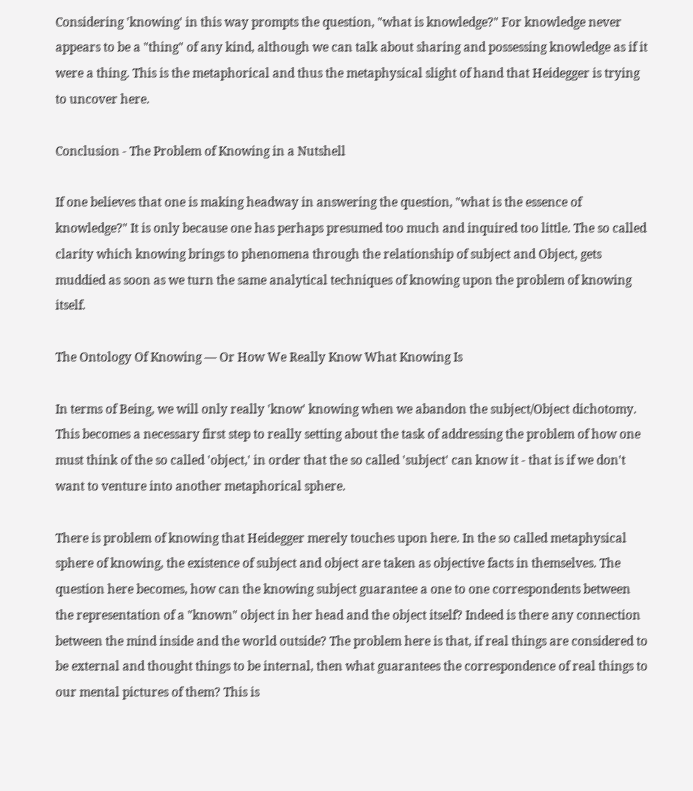Considering 'knowing' in this way prompts the question, "what is knowledge?" For knowledge never appears to be a "thing" of any kind, although we can talk about sharing and possessing knowledge as if it were a thing. This is the metaphorical and thus the metaphysical slight of hand that Heidegger is trying to uncover here.

Conclusion - The Problem of Knowing in a Nutshell

If one believes that one is making headway in answering the question, "what is the essence of knowledge?" It is only because one has perhaps presumed too much and inquired too little. The so called clarity which knowing brings to phenomena through the relationship of subject and Object, gets muddied as soon as we turn the same analytical techniques of knowing upon the problem of knowing itself.

The Ontology Of Knowing — Or How We Really Know What Knowing Is

In terms of Being, we will only really 'know' knowing when we abandon the subject/Object dichotomy. This becomes a necessary first step to really setting about the task of addressing the problem of how one must think of the so called 'object,' in order that the so called 'subject' can know it - that is if we don't want to venture into another metaphorical sphere.

There is problem of knowing that Heidegger merely touches upon here. In the so called metaphysical sphere of knowing, the existence of subject and object are taken as objective facts in themselves. The question here becomes, how can the knowing subject guarantee a one to one correspondents between the representation of a "known" object in her head and the object itself? Indeed is there any connection between the mind inside and the world outside? The problem here is that, if real things are considered to be external and thought things to be internal, then what guarantees the correspondence of real things to our mental pictures of them? This is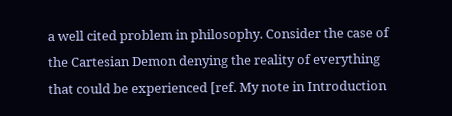a well cited problem in philosophy. Consider the case of the Cartesian Demon denying the reality of everything that could be experienced [ref. My note in Introduction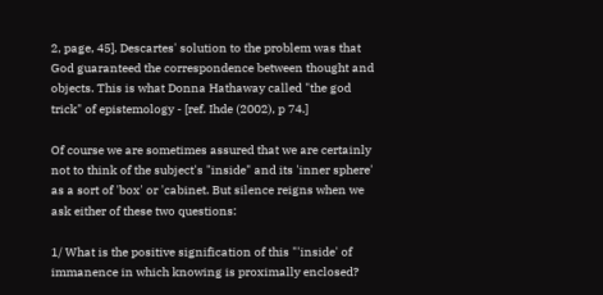2, page, 45]. Descartes' solution to the problem was that God guaranteed the correspondence between thought and objects. This is what Donna Hathaway called "the god trick" of epistemology - [ref. Ihde (2002), p 74.]

Of course we are sometimes assured that we are certainly not to think of the subject's "inside" and its 'inner sphere' as a sort of 'box' or 'cabinet. But silence reigns when we ask either of these two questions:

1/ What is the positive signification of this "'inside' of immanence in which knowing is proximally enclosed?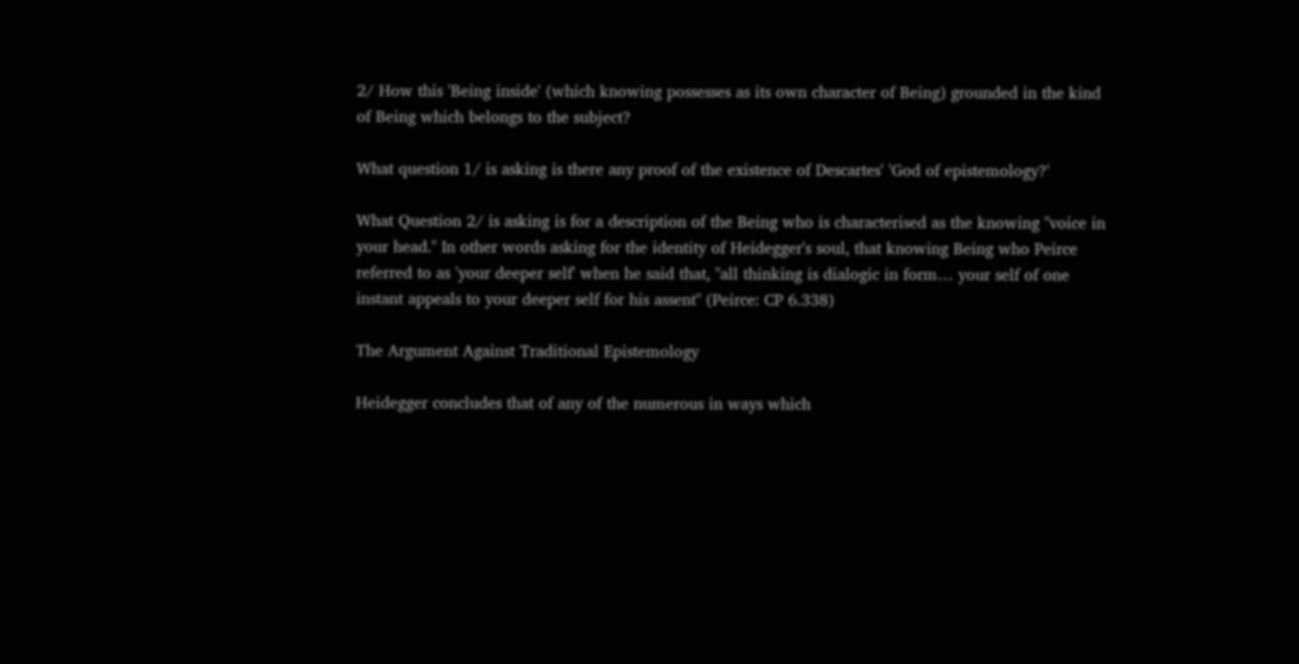2/ How this 'Being inside' (which knowing possesses as its own character of Being) grounded in the kind of Being which belongs to the subject?

What question 1/ is asking is there any proof of the existence of Descartes' 'God of epistemology?'

What Question 2/ is asking is for a description of the Being who is characterised as the knowing "voice in your head." In other words asking for the identity of Heidegger's soul, that knowing Being who Peirce referred to as 'your deeper self' when he said that, "all thinking is dialogic in form… your self of one instant appeals to your deeper self for his assent" (Peirce: CP 6.338)

The Argument Against Traditional Epistemology

Heidegger concludes that of any of the numerous in ways which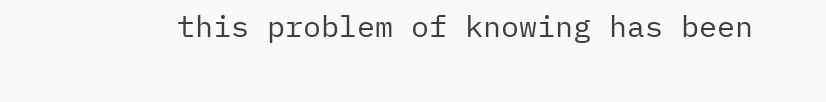this problem of knowing has been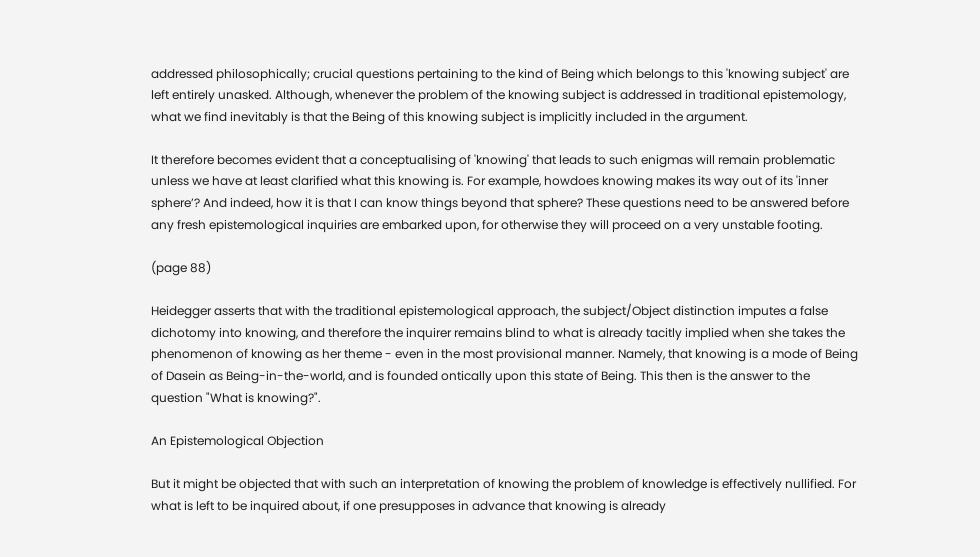addressed philosophically; crucial questions pertaining to the kind of Being which belongs to this 'knowing subject' are left entirely unasked. Although, whenever the problem of the knowing subject is addressed in traditional epistemology, what we find inevitably is that the Being of this knowing subject is implicitly included in the argument.

It therefore becomes evident that a conceptualising of 'knowing' that leads to such enigmas will remain problematic unless we have at least clarified what this knowing is. For example, howdoes knowing makes its way out of its 'inner sphere’? And indeed, how it is that I can know things beyond that sphere? These questions need to be answered before any fresh epistemological inquiries are embarked upon, for otherwise they will proceed on a very unstable footing.

(page 88)

Heidegger asserts that with the traditional epistemological approach, the subject/Object distinction imputes a false dichotomy into knowing, and therefore the inquirer remains blind to what is already tacitly implied when she takes the phenomenon of knowing as her theme - even in the most provisional manner. Namely, that knowing is a mode of Being of Dasein as Being-in-the-world, and is founded ontically upon this state of Being. This then is the answer to the question "What is knowing?".

An Epistemological Objection

But it might be objected that with such an interpretation of knowing the problem of knowledge is effectively nullified. For what is left to be inquired about, if one presupposes in advance that knowing is already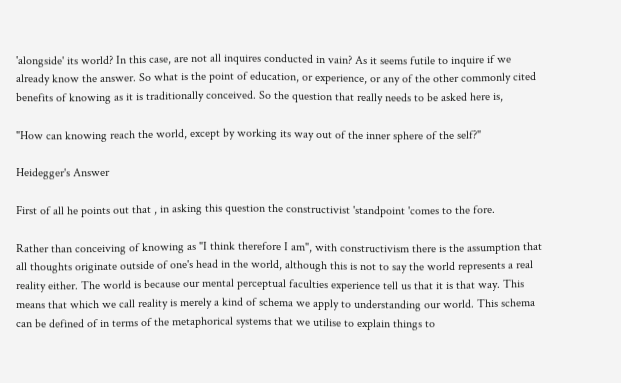'alongside' its world? In this case, are not all inquires conducted in vain? As it seems futile to inquire if we already know the answer. So what is the point of education, or experience, or any of the other commonly cited benefits of knowing as it is traditionally conceived. So the question that really needs to be asked here is,

"How can knowing reach the world, except by working its way out of the inner sphere of the self?"

Heidegger's Answer

First of all he points out that , in asking this question the constructivist 'standpoint 'comes to the fore.

Rather than conceiving of knowing as "I think therefore I am", with constructivism there is the assumption that all thoughts originate outside of one's head in the world, although this is not to say the world represents a real reality either. The world is because our mental perceptual faculties experience tell us that it is that way. This means that which we call reality is merely a kind of schema we apply to understanding our world. This schema can be defined of in terms of the metaphorical systems that we utilise to explain things to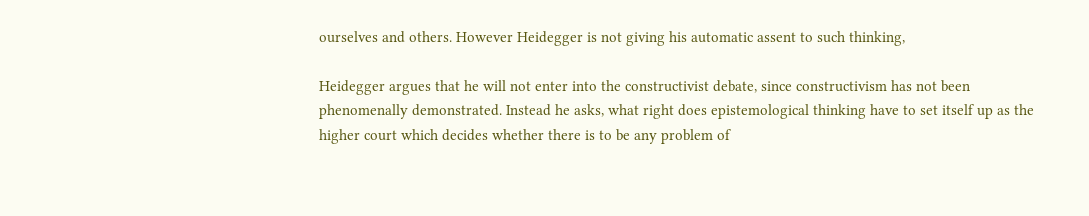ourselves and others. However Heidegger is not giving his automatic assent to such thinking,

Heidegger argues that he will not enter into the constructivist debate, since constructivism has not been phenomenally demonstrated. Instead he asks, what right does epistemological thinking have to set itself up as the higher court which decides whether there is to be any problem of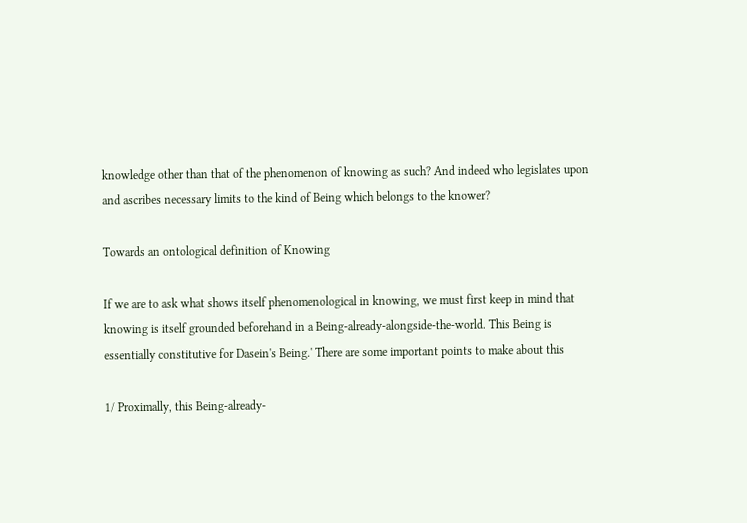knowledge other than that of the phenomenon of knowing as such? And indeed who legislates upon and ascribes necessary limits to the kind of Being which belongs to the knower?

Towards an ontological definition of Knowing

If we are to ask what shows itself phenomenological in knowing, we must first keep in mind that knowing is itself grounded beforehand in a Being-already-alongside-the-world. This Being is essentially constitutive for Dasein's Being.' There are some important points to make about this

1/ Proximally, this Being-already-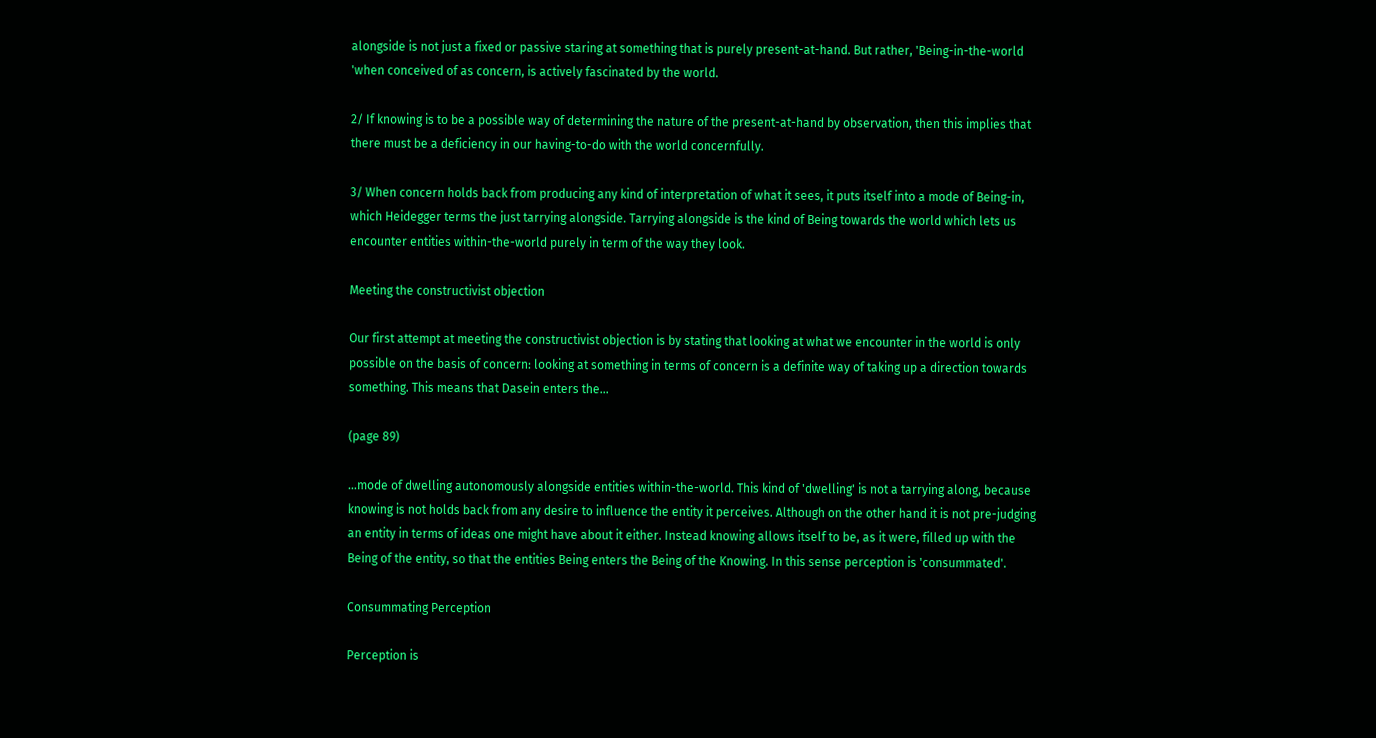alongside is not just a fixed or passive staring at something that is purely present-at-hand. But rather, 'Being-in-the-world 'when conceived of as concern, is actively fascinated by the world.

2/ If knowing is to be a possible way of determining the nature of the present-at-hand by observation, then this implies that there must be a deficiency in our having-to-do with the world concernfully.

3/ When concern holds back from producing any kind of interpretation of what it sees, it puts itself into a mode of Being-in, which Heidegger terms the just tarrying alongside. Tarrying alongside is the kind of Being towards the world which lets us encounter entities within-the-world purely in term of the way they look.

Meeting the constructivist objection

Our first attempt at meeting the constructivist objection is by stating that looking at what we encounter in the world is only possible on the basis of concern: looking at something in terms of concern is a definite way of taking up a direction towards something. This means that Dasein enters the…

(page 89)

…mode of dwelling autonomously alongside entities within-the-world. This kind of 'dwelling' is not a tarrying along, because knowing is not holds back from any desire to influence the entity it perceives. Although on the other hand it is not pre-judging an entity in terms of ideas one might have about it either. Instead knowing allows itself to be, as it were, filled up with the Being of the entity, so that the entities Being enters the Being of the Knowing. In this sense perception is 'consummated'.

Consummating Perception

Perception is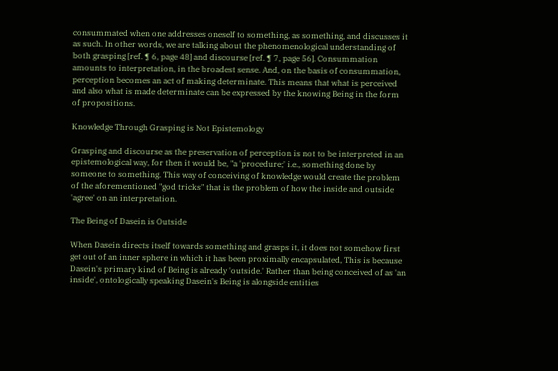consummated when one addresses oneself to something, as something, and discusses it as such. In other words, we are talking about the phenomenological understanding of both grasping [ref. ¶ 6, page 48] and discourse [ref. ¶ 7, page 56]. Consummation amounts to interpretation, in the broadest sense. And, on the basis of consummation, perception becomes an act of making determinate. This means that what is perceived and also what is made determinate can be expressed by the knowing Being in the form of propositions.

Knowledge Through Grasping is Not Epistemology

Grasping and discourse as the preservation of perception is not to be interpreted in an epistemological way, for then it would be, "a 'procedure;' i.e., something done by someone to something. This way of conceiving of knowledge would create the problem of the aforementioned "god tricks" that is the problem of how the inside and outside 'agree' on an interpretation.

The Being of Dasein is Outside

When Dasein directs itself towards something and grasps it, it does not somehow first get out of an inner sphere in which it has been proximally encapsulated, This is because Dasein's primary kind of Being is already 'outside.' Rather than being conceived of as 'an inside', ontologically speaking Dasein's Being is alongside entities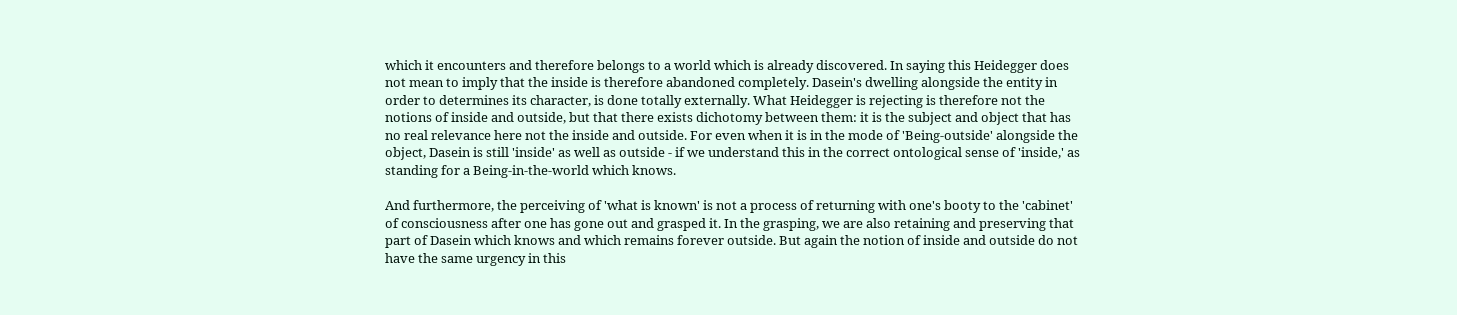which it encounters and therefore belongs to a world which is already discovered. In saying this Heidegger does not mean to imply that the inside is therefore abandoned completely. Dasein's dwelling alongside the entity in order to determines its character, is done totally externally. What Heidegger is rejecting is therefore not the notions of inside and outside, but that there exists dichotomy between them: it is the subject and object that has no real relevance here not the inside and outside. For even when it is in the mode of 'Being-outside' alongside the object, Dasein is still 'inside' as well as outside - if we understand this in the correct ontological sense of 'inside,' as standing for a Being-in-the-world which knows.

And furthermore, the perceiving of 'what is known' is not a process of returning with one's booty to the 'cabinet' of consciousness after one has gone out and grasped it. In the grasping, we are also retaining and preserving that part of Dasein which knows and which remains forever outside. But again the notion of inside and outside do not have the same urgency in this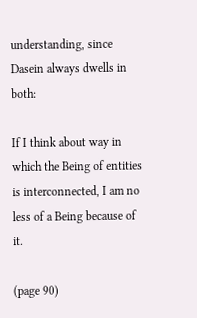understanding, since Dasein always dwells in both:

If I think about way in which the Being of entities is interconnected, I am no less of a Being because of it.

(page 90)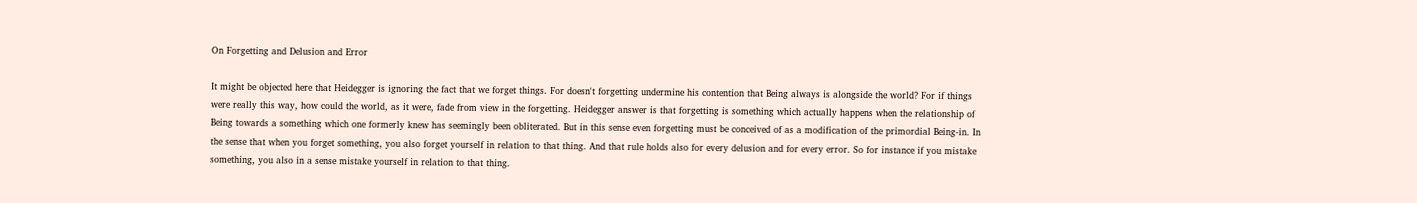On Forgetting and Delusion and Error

It might be objected here that Heidegger is ignoring the fact that we forget things. For doesn't forgetting undermine his contention that Being always is alongside the world? For if things were really this way, how could the world, as it were, fade from view in the forgetting. Heidegger answer is that forgetting is something which actually happens when the relationship of Being towards a something which one formerly knew has seemingly been obliterated. But in this sense even forgetting must be conceived of as a modification of the primordial Being-in. In the sense that when you forget something, you also forget yourself in relation to that thing. And that rule holds also for every delusion and for every error. So for instance if you mistake something, you also in a sense mistake yourself in relation to that thing.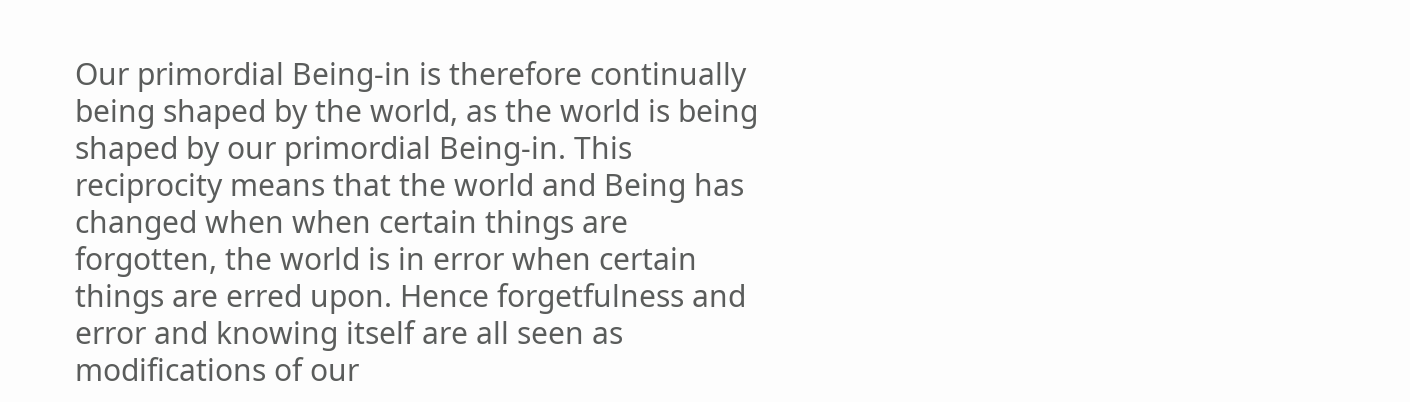Our primordial Being-in is therefore continually being shaped by the world, as the world is being shaped by our primordial Being-in. This reciprocity means that the world and Being has changed when when certain things are forgotten, the world is in error when certain things are erred upon. Hence forgetfulness and error and knowing itself are all seen as modifications of our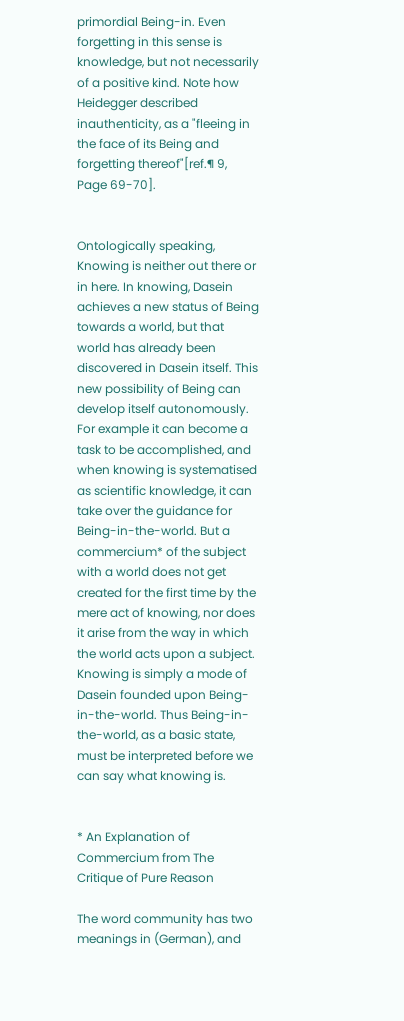primordial Being-in. Even forgetting in this sense is knowledge, but not necessarily of a positive kind. Note how Heidegger described inauthenticity, as a "fleeing in the face of its Being and forgetting thereof"[ref.¶ 9, Page 69-70].


Ontologically speaking, Knowing is neither out there or in here. In knowing, Dasein achieves a new status of Being towards a world, but that world has already been discovered in Dasein itself. This new possibility of Being can develop itself autonomously. For example it can become a task to be accomplished, and when knowing is systematised as scientific knowledge, it can take over the guidance for Being-in-the-world. But a commercium* of the subject with a world does not get created for the first time by the mere act of knowing, nor does it arise from the way in which the world acts upon a subject. Knowing is simply a mode of Dasein founded upon Being-in-the-world. Thus Being-in-the-world, as a basic state, must be interpreted before we can say what knowing is.


* An Explanation of Commercium from The Critique of Pure Reason

The word community has two meanings in (German), and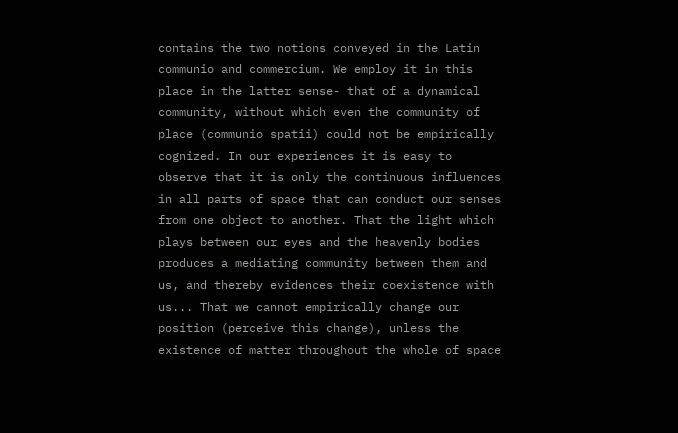contains the two notions conveyed in the Latin communio and commercium. We employ it in this place in the latter sense- that of a dynamical community, without which even the community of place (communio spatii) could not be empirically cognized. In our experiences it is easy to observe that it is only the continuous influences in all parts of space that can conduct our senses from one object to another. That the light which plays between our eyes and the heavenly bodies produces a mediating community between them and us, and thereby evidences their coexistence with us... That we cannot empirically change our position (perceive this change), unless the existence of matter throughout the whole of space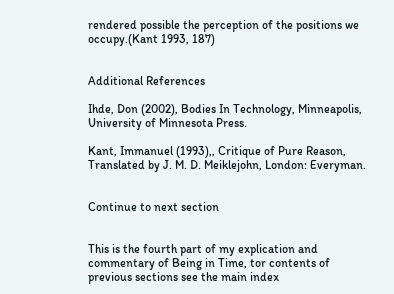rendered possible the perception of the positions we occupy.(Kant 1993, 187)


Additional References

Ihde, Don (2002), Bodies In Technology, Minneapolis, University of Minnesota Press.

Kant, Immanuel (1993),, Critique of Pure Reason, Translated by J. M. D. Meiklejohn, London: Everyman.


Continue to next section


This is the fourth part of my explication and commentary of Being in Time, tor contents of previous sections see the main index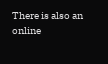There is also an online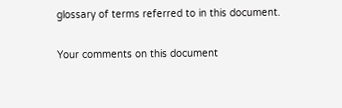glossary of terms referred to in this document.

Your comments on this document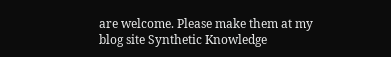are welcome. Please make them at my blog site Synthetic Knowledge